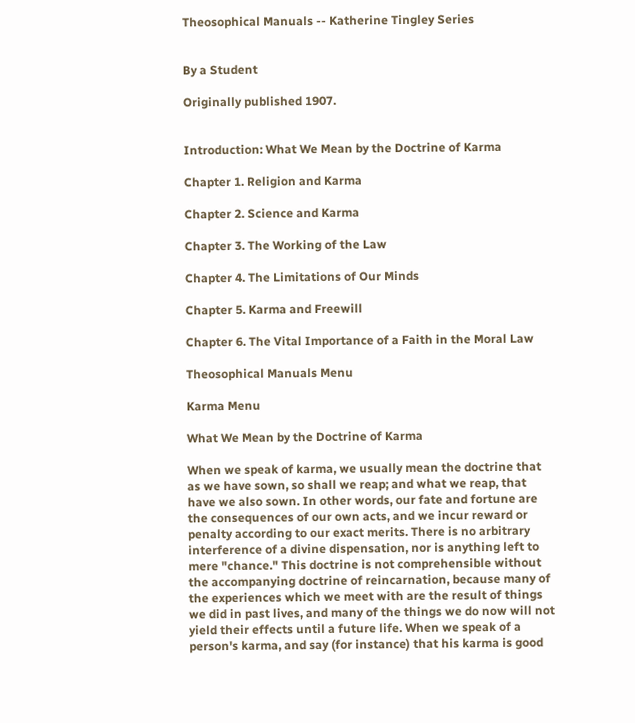Theosophical Manuals -- Katherine Tingley Series


By a Student

Originally published 1907.


Introduction: What We Mean by the Doctrine of Karma

Chapter 1. Religion and Karma

Chapter 2. Science and Karma

Chapter 3. The Working of the Law

Chapter 4. The Limitations of Our Minds

Chapter 5. Karma and Freewill

Chapter 6. The Vital Importance of a Faith in the Moral Law

Theosophical Manuals Menu

Karma Menu

What We Mean by the Doctrine of Karma

When we speak of karma, we usually mean the doctrine that as we have sown, so shall we reap; and what we reap, that have we also sown. In other words, our fate and fortune are the consequences of our own acts, and we incur reward or penalty according to our exact merits. There is no arbitrary interference of a divine dispensation, nor is anything left to mere "chance." This doctrine is not comprehensible without the accompanying doctrine of reincarnation, because many of the experiences which we meet with are the result of things we did in past lives, and many of the things we do now will not yield their effects until a future life. When we speak of a person's karma, and say (for instance) that his karma is good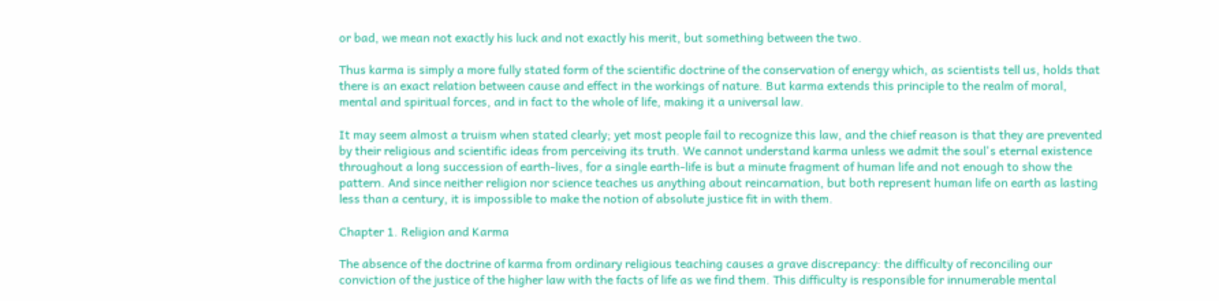or bad, we mean not exactly his luck and not exactly his merit, but something between the two.

Thus karma is simply a more fully stated form of the scientific doctrine of the conservation of energy which, as scientists tell us, holds that there is an exact relation between cause and effect in the workings of nature. But karma extends this principle to the realm of moral, mental and spiritual forces, and in fact to the whole of life, making it a universal law.

It may seem almost a truism when stated clearly; yet most people fail to recognize this law, and the chief reason is that they are prevented by their religious and scientific ideas from perceiving its truth. We cannot understand karma unless we admit the soul's eternal existence throughout a long succession of earth-lives, for a single earth-life is but a minute fragment of human life and not enough to show the pattern. And since neither religion nor science teaches us anything about reincarnation, but both represent human life on earth as lasting less than a century, it is impossible to make the notion of absolute justice fit in with them.

Chapter 1. Religion and Karma

The absence of the doctrine of karma from ordinary religious teaching causes a grave discrepancy: the difficulty of reconciling our conviction of the justice of the higher law with the facts of life as we find them. This difficulty is responsible for innumerable mental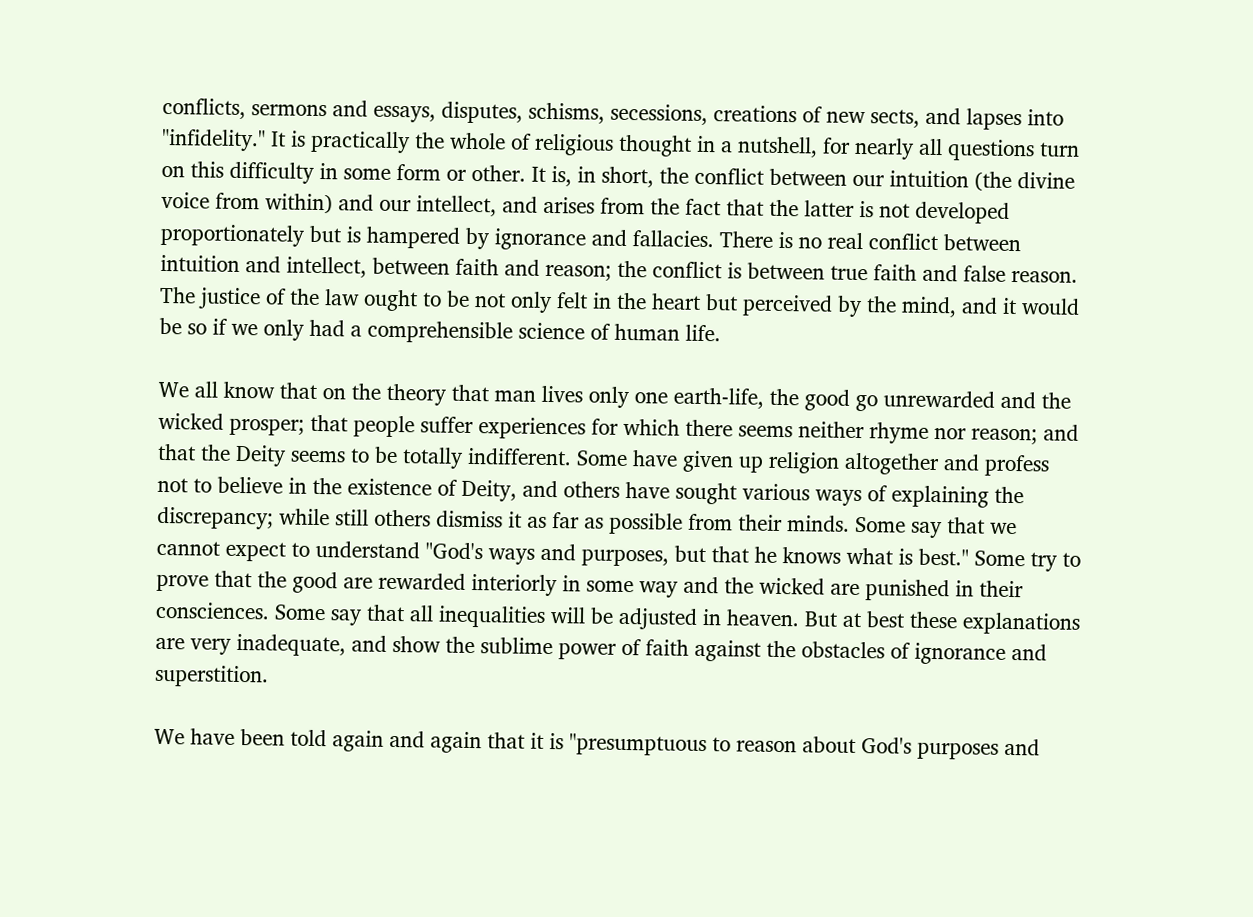conflicts, sermons and essays, disputes, schisms, secessions, creations of new sects, and lapses into "infidelity." It is practically the whole of religious thought in a nutshell, for nearly all questions turn on this difficulty in some form or other. It is, in short, the conflict between our intuition (the divine voice from within) and our intellect, and arises from the fact that the latter is not developed proportionately but is hampered by ignorance and fallacies. There is no real conflict between intuition and intellect, between faith and reason; the conflict is between true faith and false reason. The justice of the law ought to be not only felt in the heart but perceived by the mind, and it would be so if we only had a comprehensible science of human life.

We all know that on the theory that man lives only one earth-life, the good go unrewarded and the wicked prosper; that people suffer experiences for which there seems neither rhyme nor reason; and that the Deity seems to be totally indifferent. Some have given up religion altogether and profess not to believe in the existence of Deity, and others have sought various ways of explaining the discrepancy; while still others dismiss it as far as possible from their minds. Some say that we cannot expect to understand "God's ways and purposes, but that he knows what is best." Some try to prove that the good are rewarded interiorly in some way and the wicked are punished in their consciences. Some say that all inequalities will be adjusted in heaven. But at best these explanations are very inadequate, and show the sublime power of faith against the obstacles of ignorance and superstition.

We have been told again and again that it is "presumptuous to reason about God's purposes and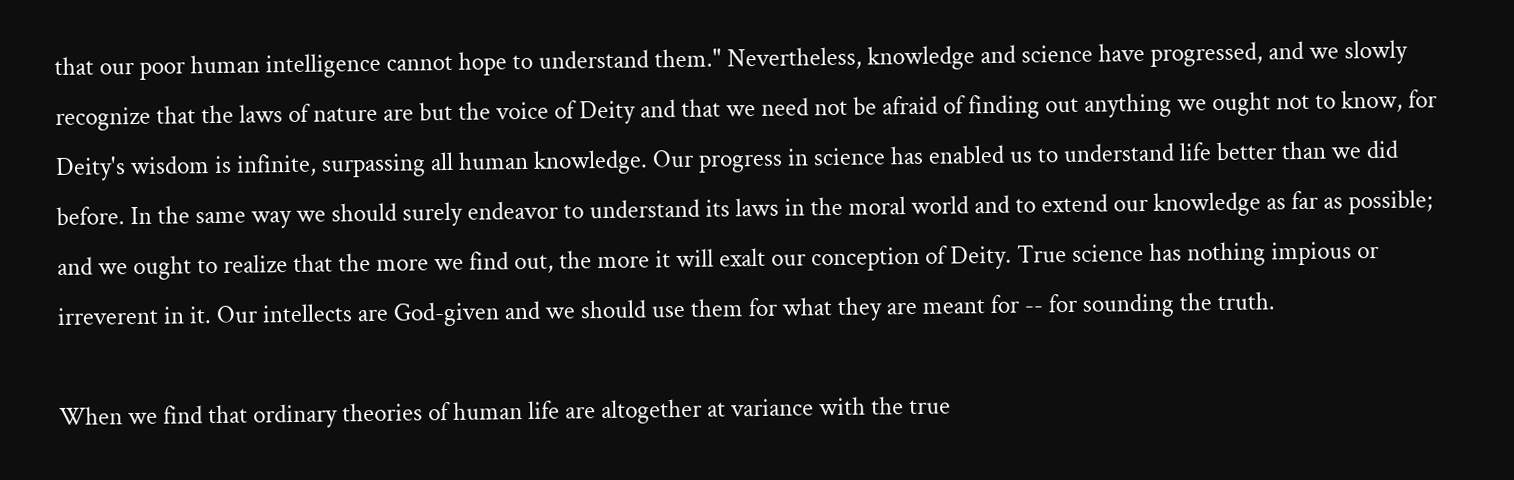that our poor human intelligence cannot hope to understand them." Nevertheless, knowledge and science have progressed, and we slowly recognize that the laws of nature are but the voice of Deity and that we need not be afraid of finding out anything we ought not to know, for Deity's wisdom is infinite, surpassing all human knowledge. Our progress in science has enabled us to understand life better than we did before. In the same way we should surely endeavor to understand its laws in the moral world and to extend our knowledge as far as possible; and we ought to realize that the more we find out, the more it will exalt our conception of Deity. True science has nothing impious or irreverent in it. Our intellects are God-given and we should use them for what they are meant for -- for sounding the truth.

When we find that ordinary theories of human life are altogether at variance with the true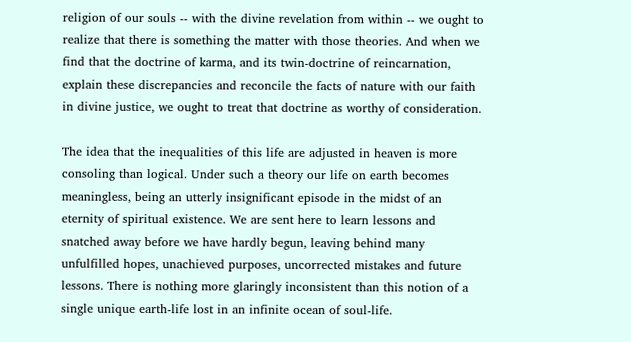religion of our souls -- with the divine revelation from within -- we ought to realize that there is something the matter with those theories. And when we find that the doctrine of karma, and its twin-doctrine of reincarnation, explain these discrepancies and reconcile the facts of nature with our faith in divine justice, we ought to treat that doctrine as worthy of consideration.

The idea that the inequalities of this life are adjusted in heaven is more consoling than logical. Under such a theory our life on earth becomes meaningless, being an utterly insignificant episode in the midst of an eternity of spiritual existence. We are sent here to learn lessons and snatched away before we have hardly begun, leaving behind many unfulfilled hopes, unachieved purposes, uncorrected mistakes and future lessons. There is nothing more glaringly inconsistent than this notion of a single unique earth-life lost in an infinite ocean of soul-life.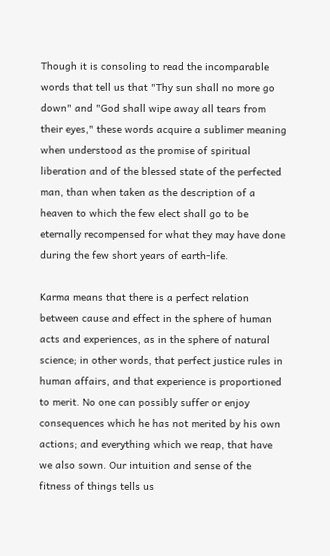Though it is consoling to read the incomparable words that tell us that "Thy sun shall no more go down" and "God shall wipe away all tears from their eyes," these words acquire a sublimer meaning when understood as the promise of spiritual liberation and of the blessed state of the perfected man, than when taken as the description of a heaven to which the few elect shall go to be eternally recompensed for what they may have done during the few short years of earth-life.

Karma means that there is a perfect relation between cause and effect in the sphere of human acts and experiences, as in the sphere of natural science; in other words, that perfect justice rules in human affairs, and that experience is proportioned to merit. No one can possibly suffer or enjoy consequences which he has not merited by his own actions; and everything which we reap, that have we also sown. Our intuition and sense of the fitness of things tells us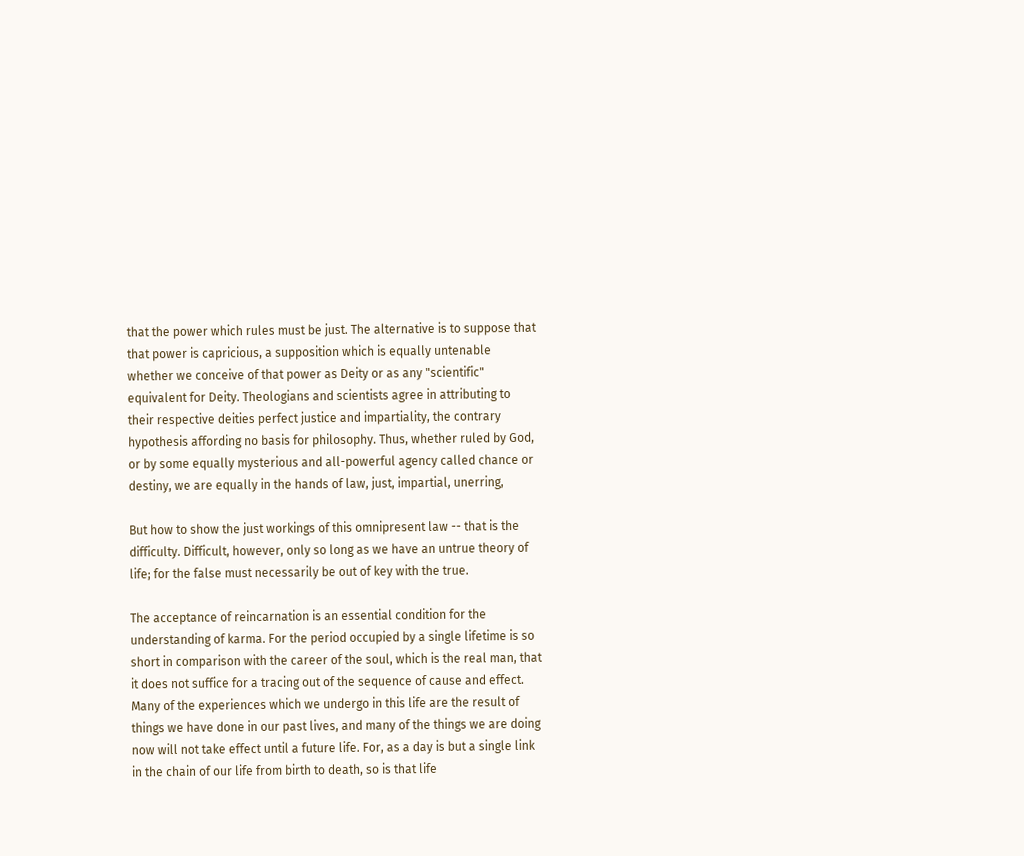that the power which rules must be just. The alternative is to suppose that that power is capricious, a supposition which is equally untenable whether we conceive of that power as Deity or as any "scientific" equivalent for Deity. Theologians and scientists agree in attributing to their respective deities perfect justice and impartiality, the contrary hypothesis affording no basis for philosophy. Thus, whether ruled by God, or by some equally mysterious and all-powerful agency called chance or destiny, we are equally in the hands of law, just, impartial, unerring,

But how to show the just workings of this omnipresent law -- that is the difficulty. Difficult, however, only so long as we have an untrue theory of life; for the false must necessarily be out of key with the true.

The acceptance of reincarnation is an essential condition for the understanding of karma. For the period occupied by a single lifetime is so short in comparison with the career of the soul, which is the real man, that it does not suffice for a tracing out of the sequence of cause and effect. Many of the experiences which we undergo in this life are the result of things we have done in our past lives, and many of the things we are doing now will not take effect until a future life. For, as a day is but a single link in the chain of our life from birth to death, so is that life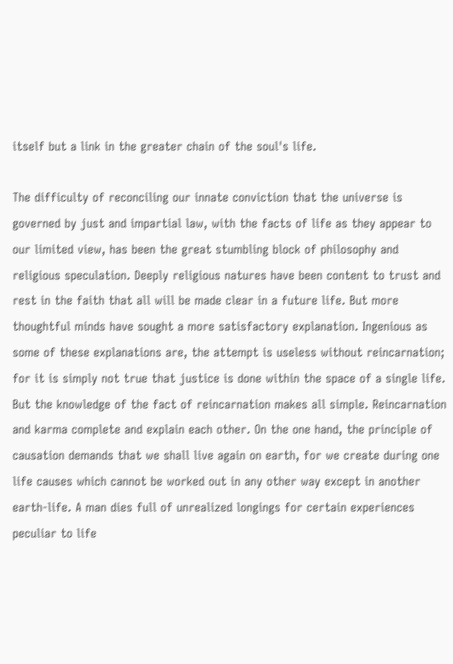itself but a link in the greater chain of the soul's life.

The difficulty of reconciling our innate conviction that the universe is governed by just and impartial law, with the facts of life as they appear to our limited view, has been the great stumbling block of philosophy and religious speculation. Deeply religious natures have been content to trust and rest in the faith that all will be made clear in a future life. But more thoughtful minds have sought a more satisfactory explanation. Ingenious as some of these explanations are, the attempt is useless without reincarnation; for it is simply not true that justice is done within the space of a single life. But the knowledge of the fact of reincarnation makes all simple. Reincarnation and karma complete and explain each other. On the one hand, the principle of causation demands that we shall live again on earth, for we create during one life causes which cannot be worked out in any other way except in another earth-life. A man dies full of unrealized longings for certain experiences peculiar to life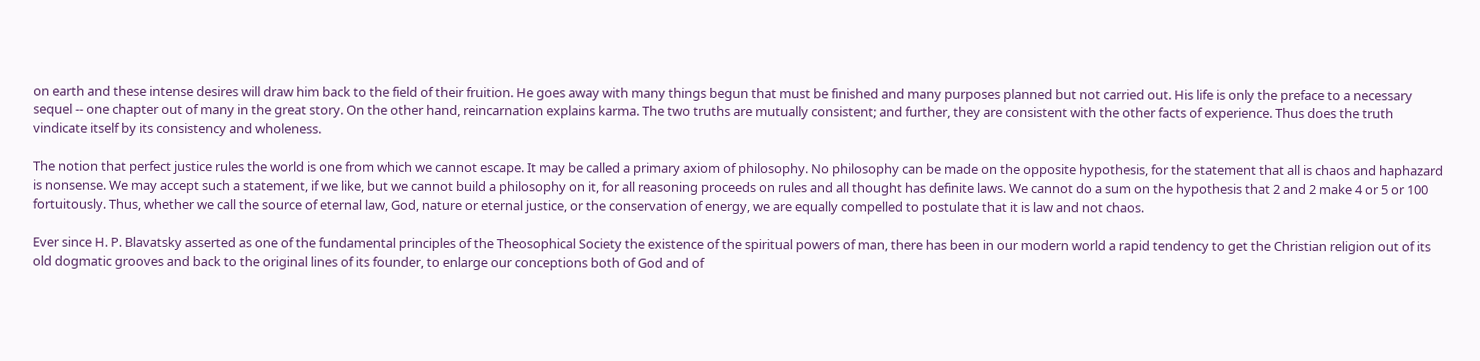on earth and these intense desires will draw him back to the field of their fruition. He goes away with many things begun that must be finished and many purposes planned but not carried out. His life is only the preface to a necessary sequel -- one chapter out of many in the great story. On the other hand, reincarnation explains karma. The two truths are mutually consistent; and further, they are consistent with the other facts of experience. Thus does the truth vindicate itself by its consistency and wholeness.

The notion that perfect justice rules the world is one from which we cannot escape. It may be called a primary axiom of philosophy. No philosophy can be made on the opposite hypothesis, for the statement that all is chaos and haphazard is nonsense. We may accept such a statement, if we like, but we cannot build a philosophy on it, for all reasoning proceeds on rules and all thought has definite laws. We cannot do a sum on the hypothesis that 2 and 2 make 4 or 5 or 100 fortuitously. Thus, whether we call the source of eternal law, God, nature or eternal justice, or the conservation of energy, we are equally compelled to postulate that it is law and not chaos.

Ever since H. P. Blavatsky asserted as one of the fundamental principles of the Theosophical Society the existence of the spiritual powers of man, there has been in our modern world a rapid tendency to get the Christian religion out of its old dogmatic grooves and back to the original lines of its founder, to enlarge our conceptions both of God and of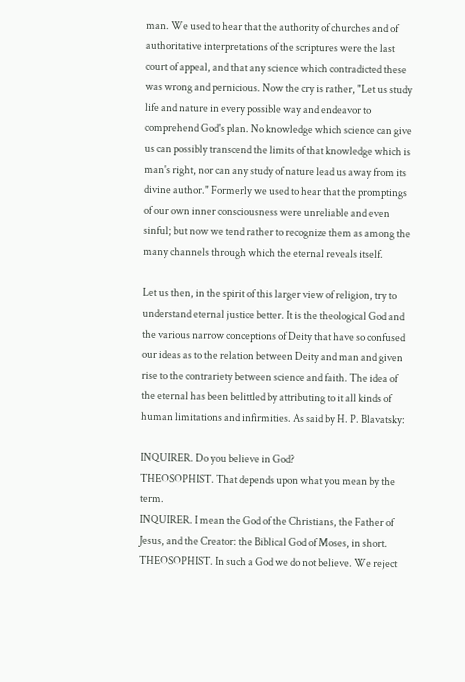man. We used to hear that the authority of churches and of authoritative interpretations of the scriptures were the last court of appeal, and that any science which contradicted these was wrong and pernicious. Now the cry is rather, "Let us study life and nature in every possible way and endeavor to comprehend God's plan. No knowledge which science can give us can possibly transcend the limits of that knowledge which is man's right, nor can any study of nature lead us away from its divine author." Formerly we used to hear that the promptings of our own inner consciousness were unreliable and even sinful; but now we tend rather to recognize them as among the many channels through which the eternal reveals itself.

Let us then, in the spirit of this larger view of religion, try to understand eternal justice better. It is the theological God and the various narrow conceptions of Deity that have so confused our ideas as to the relation between Deity and man and given rise to the contrariety between science and faith. The idea of the eternal has been belittled by attributing to it all kinds of human limitations and infirmities. As said by H. P. Blavatsky:

INQUIRER. Do you believe in God?
THEOSOPHIST. That depends upon what you mean by the term.
INQUIRER. I mean the God of the Christians, the Father of Jesus, and the Creator: the Biblical God of Moses, in short.
THEOSOPHIST. In such a God we do not believe. We reject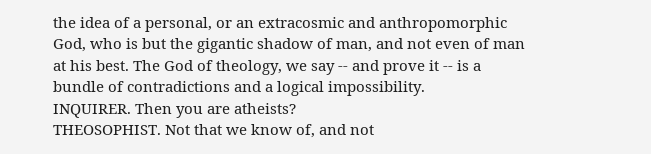the idea of a personal, or an extracosmic and anthropomorphic God, who is but the gigantic shadow of man, and not even of man at his best. The God of theology, we say -- and prove it -- is a bundle of contradictions and a logical impossibility.
INQUIRER. Then you are atheists?
THEOSOPHIST. Not that we know of, and not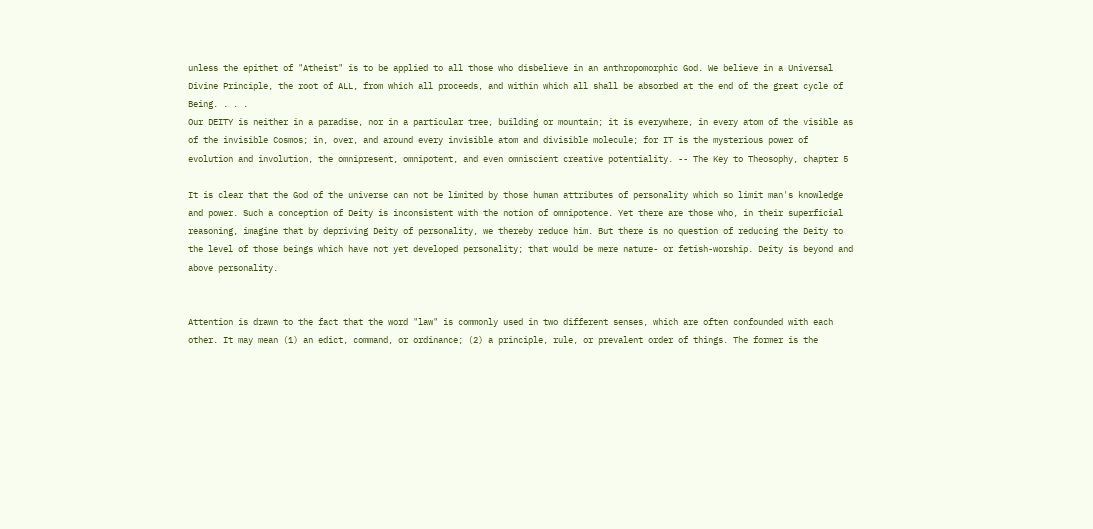unless the epithet of "Atheist" is to be applied to all those who disbelieve in an anthropomorphic God. We believe in a Universal Divine Principle, the root of ALL, from which all proceeds, and within which all shall be absorbed at the end of the great cycle of Being. . . .
Our DEITY is neither in a paradise, nor in a particular tree, building or mountain; it is everywhere, in every atom of the visible as of the invisible Cosmos; in, over, and around every invisible atom and divisible molecule; for IT is the mysterious power of evolution and involution, the omnipresent, omnipotent, and even omniscient creative potentiality. -- The Key to Theosophy, chapter 5

It is clear that the God of the universe can not be limited by those human attributes of personality which so limit man's knowledge and power. Such a conception of Deity is inconsistent with the notion of omnipotence. Yet there are those who, in their superficial reasoning, imagine that by depriving Deity of personality, we thereby reduce him. But there is no question of reducing the Deity to the level of those beings which have not yet developed personality; that would be mere nature- or fetish-worship. Deity is beyond and above personality.


Attention is drawn to the fact that the word "law" is commonly used in two different senses, which are often confounded with each other. It may mean (1) an edict, command, or ordinance; (2) a principle, rule, or prevalent order of things. The former is the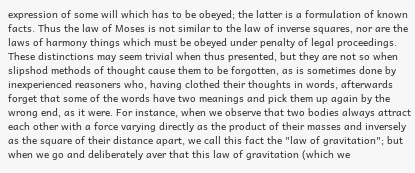expression of some will which has to be obeyed; the latter is a formulation of known facts. Thus the law of Moses is not similar to the law of inverse squares, nor are the laws of harmony things which must be obeyed under penalty of legal proceedings. These distinctions may seem trivial when thus presented, but they are not so when slipshod methods of thought cause them to be forgotten, as is sometimes done by inexperienced reasoners who, having clothed their thoughts in words, afterwards forget that some of the words have two meanings and pick them up again by the wrong end, as it were. For instance, when we observe that two bodies always attract each other with a force varying directly as the product of their masses and inversely as the square of their distance apart, we call this fact the "law of gravitation"; but when we go and deliberately aver that this law of gravitation (which we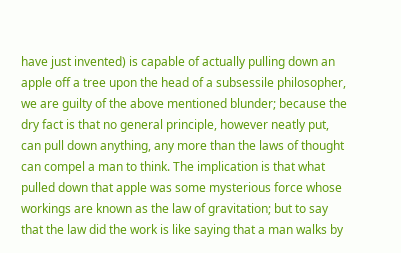have just invented) is capable of actually pulling down an apple off a tree upon the head of a subsessile philosopher, we are guilty of the above mentioned blunder; because the dry fact is that no general principle, however neatly put, can pull down anything, any more than the laws of thought can compel a man to think. The implication is that what pulled down that apple was some mysterious force whose workings are known as the law of gravitation; but to say that the law did the work is like saying that a man walks by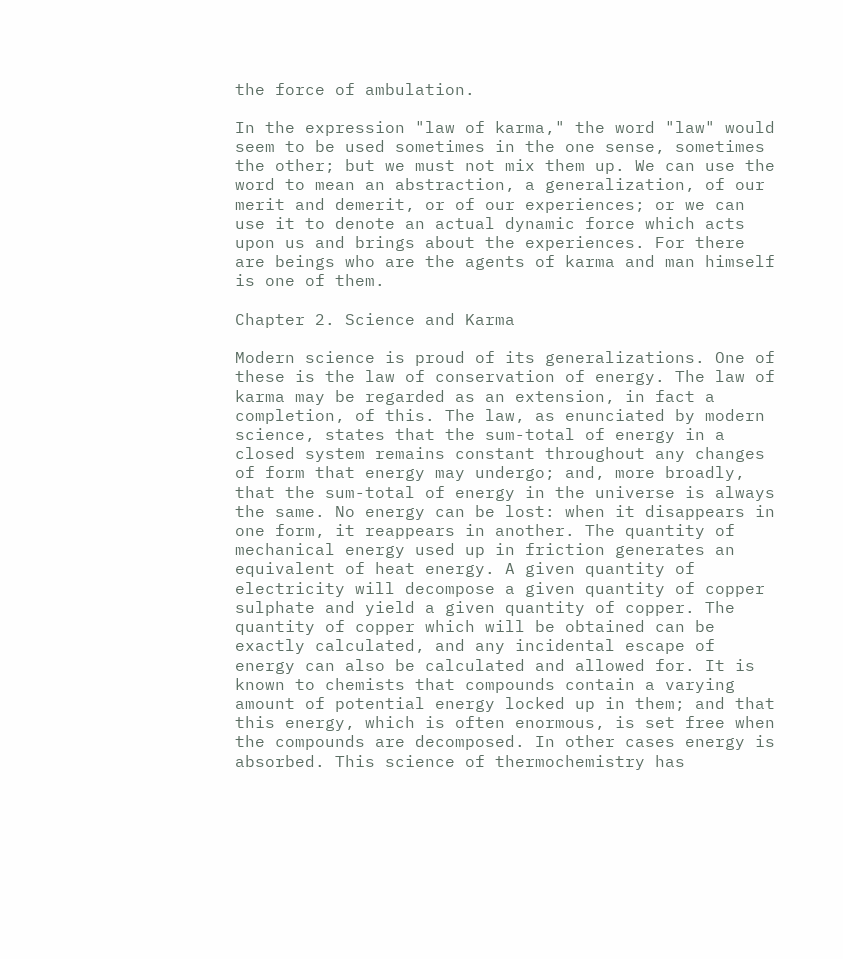the force of ambulation.

In the expression "law of karma," the word "law" would seem to be used sometimes in the one sense, sometimes the other; but we must not mix them up. We can use the word to mean an abstraction, a generalization, of our merit and demerit, or of our experiences; or we can use it to denote an actual dynamic force which acts upon us and brings about the experiences. For there are beings who are the agents of karma and man himself is one of them.

Chapter 2. Science and Karma

Modern science is proud of its generalizations. One of these is the law of conservation of energy. The law of karma may be regarded as an extension, in fact a completion, of this. The law, as enunciated by modern science, states that the sum-total of energy in a closed system remains constant throughout any changes of form that energy may undergo; and, more broadly, that the sum-total of energy in the universe is always the same. No energy can be lost: when it disappears in one form, it reappears in another. The quantity of mechanical energy used up in friction generates an equivalent of heat energy. A given quantity of electricity will decompose a given quantity of copper sulphate and yield a given quantity of copper. The quantity of copper which will be obtained can be exactly calculated, and any incidental escape of energy can also be calculated and allowed for. It is known to chemists that compounds contain a varying amount of potential energy locked up in them; and that this energy, which is often enormous, is set free when the compounds are decomposed. In other cases energy is absorbed. This science of thermochemistry has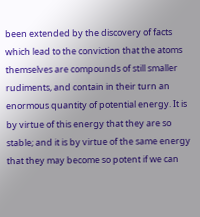been extended by the discovery of facts which lead to the conviction that the atoms themselves are compounds of still smaller rudiments, and contain in their turn an enormous quantity of potential energy. It is by virtue of this energy that they are so stable; and it is by virtue of the same energy that they may become so potent if we can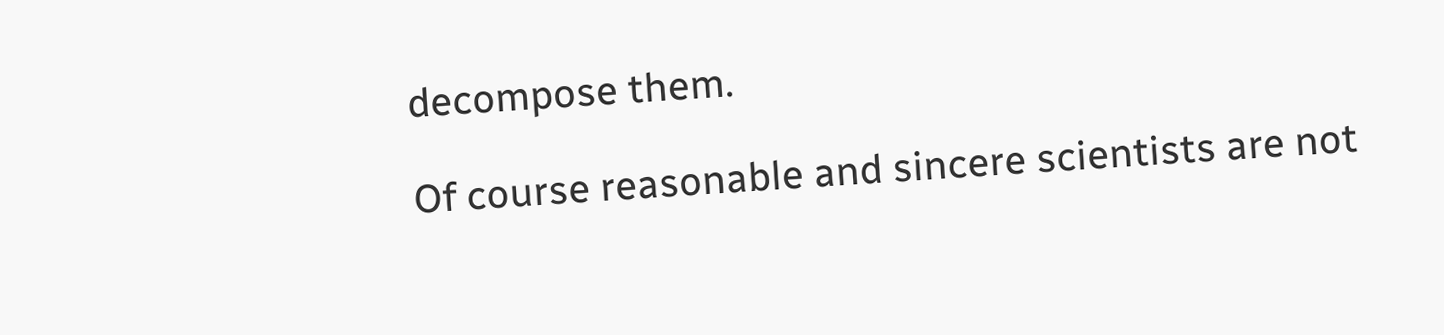decompose them.

Of course reasonable and sincere scientists are not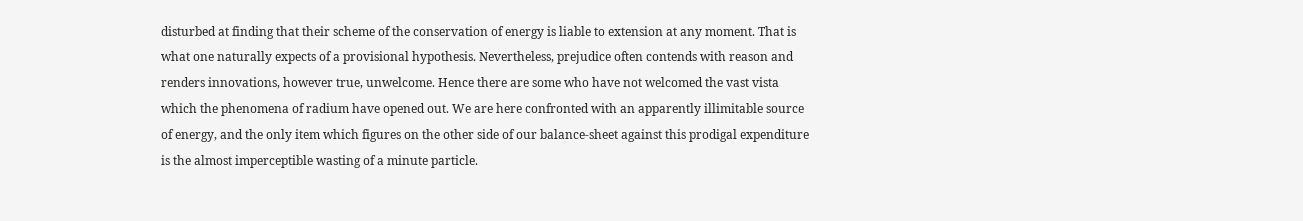disturbed at finding that their scheme of the conservation of energy is liable to extension at any moment. That is what one naturally expects of a provisional hypothesis. Nevertheless, prejudice often contends with reason and renders innovations, however true, unwelcome. Hence there are some who have not welcomed the vast vista which the phenomena of radium have opened out. We are here confronted with an apparently illimitable source of energy, and the only item which figures on the other side of our balance-sheet against this prodigal expenditure is the almost imperceptible wasting of a minute particle.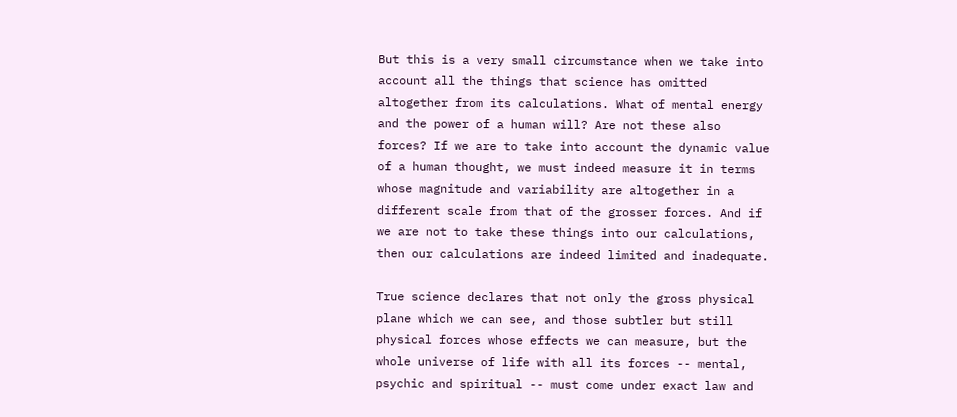But this is a very small circumstance when we take into account all the things that science has omitted altogether from its calculations. What of mental energy and the power of a human will? Are not these also forces? If we are to take into account the dynamic value of a human thought, we must indeed measure it in terms whose magnitude and variability are altogether in a different scale from that of the grosser forces. And if we are not to take these things into our calculations, then our calculations are indeed limited and inadequate.

True science declares that not only the gross physical plane which we can see, and those subtler but still physical forces whose effects we can measure, but the whole universe of life with all its forces -- mental, psychic and spiritual -- must come under exact law and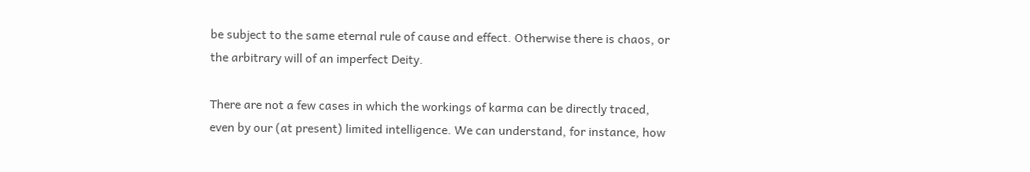be subject to the same eternal rule of cause and effect. Otherwise there is chaos, or the arbitrary will of an imperfect Deity.

There are not a few cases in which the workings of karma can be directly traced, even by our (at present) limited intelligence. We can understand, for instance, how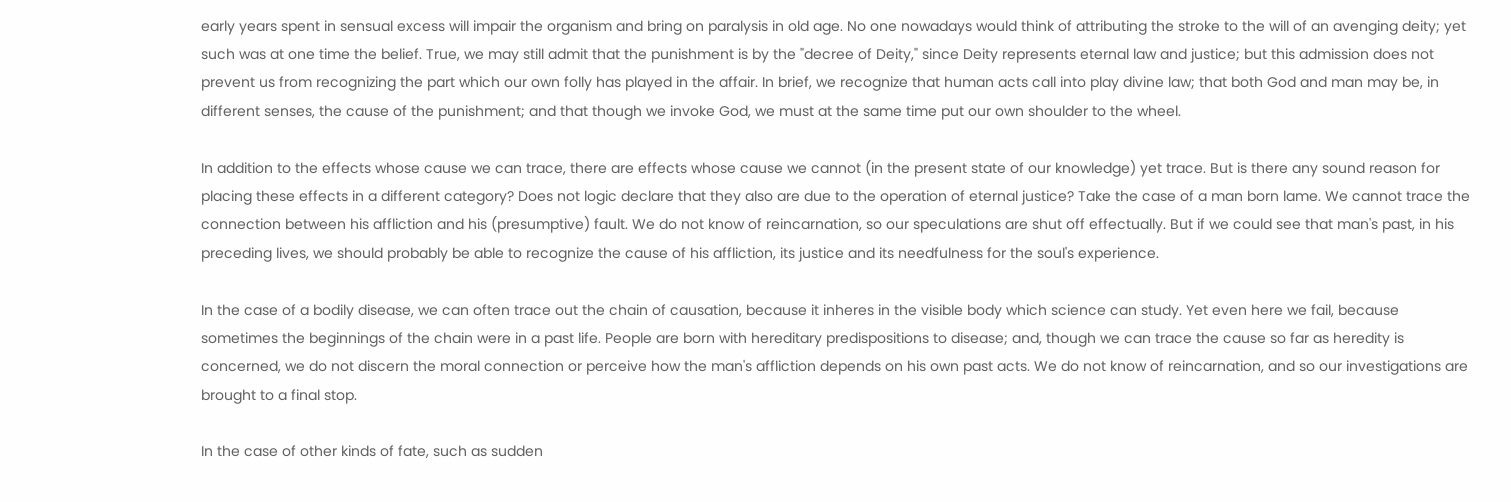early years spent in sensual excess will impair the organism and bring on paralysis in old age. No one nowadays would think of attributing the stroke to the will of an avenging deity; yet such was at one time the belief. True, we may still admit that the punishment is by the "decree of Deity," since Deity represents eternal law and justice; but this admission does not prevent us from recognizing the part which our own folly has played in the affair. In brief, we recognize that human acts call into play divine law; that both God and man may be, in different senses, the cause of the punishment; and that though we invoke God, we must at the same time put our own shoulder to the wheel.

In addition to the effects whose cause we can trace, there are effects whose cause we cannot (in the present state of our knowledge) yet trace. But is there any sound reason for placing these effects in a different category? Does not logic declare that they also are due to the operation of eternal justice? Take the case of a man born lame. We cannot trace the connection between his affliction and his (presumptive) fault. We do not know of reincarnation, so our speculations are shut off effectually. But if we could see that man's past, in his preceding lives, we should probably be able to recognize the cause of his affliction, its justice and its needfulness for the soul's experience.

In the case of a bodily disease, we can often trace out the chain of causation, because it inheres in the visible body which science can study. Yet even here we fail, because sometimes the beginnings of the chain were in a past life. People are born with hereditary predispositions to disease; and, though we can trace the cause so far as heredity is concerned, we do not discern the moral connection or perceive how the man's affliction depends on his own past acts. We do not know of reincarnation, and so our investigations are brought to a final stop.

In the case of other kinds of fate, such as sudden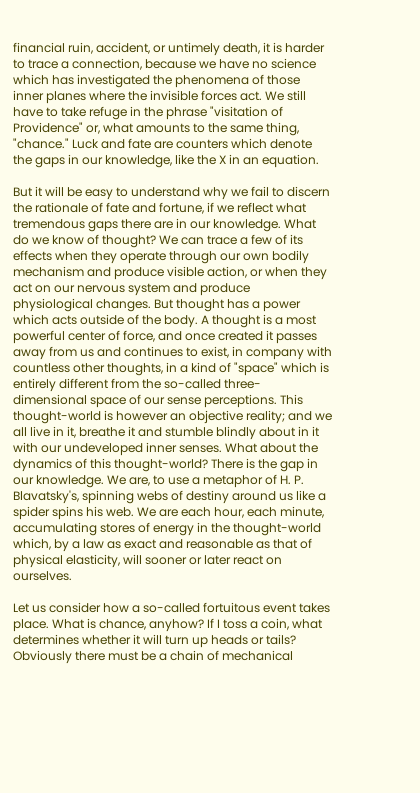financial ruin, accident, or untimely death, it is harder to trace a connection, because we have no science which has investigated the phenomena of those inner planes where the invisible forces act. We still have to take refuge in the phrase "visitation of Providence" or, what amounts to the same thing, "chance." Luck and fate are counters which denote the gaps in our knowledge, like the X in an equation.

But it will be easy to understand why we fail to discern the rationale of fate and fortune, if we reflect what tremendous gaps there are in our knowledge. What do we know of thought? We can trace a few of its effects when they operate through our own bodily mechanism and produce visible action, or when they act on our nervous system and produce physiological changes. But thought has a power which acts outside of the body. A thought is a most powerful center of force, and once created it passes away from us and continues to exist, in company with countless other thoughts, in a kind of "space" which is entirely different from the so-called three-dimensional space of our sense perceptions. This thought-world is however an objective reality; and we all live in it, breathe it and stumble blindly about in it with our undeveloped inner senses. What about the dynamics of this thought-world? There is the gap in our knowledge. We are, to use a metaphor of H. P. Blavatsky's, spinning webs of destiny around us like a spider spins his web. We are each hour, each minute, accumulating stores of energy in the thought-world which, by a law as exact and reasonable as that of physical elasticity, will sooner or later react on ourselves.

Let us consider how a so-called fortuitous event takes place. What is chance, anyhow? If I toss a coin, what determines whether it will turn up heads or tails? Obviously there must be a chain of mechanical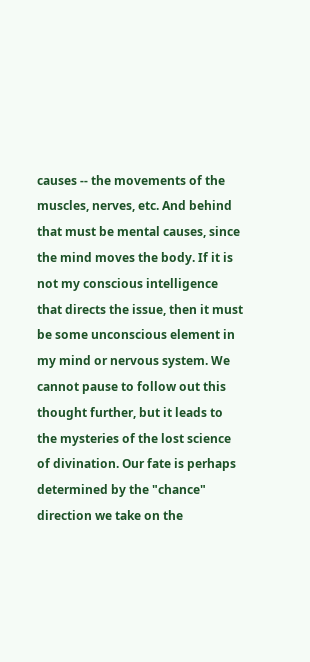causes -- the movements of the muscles, nerves, etc. And behind that must be mental causes, since the mind moves the body. If it is not my conscious intelligence that directs the issue, then it must be some unconscious element in my mind or nervous system. We cannot pause to follow out this thought further, but it leads to the mysteries of the lost science of divination. Our fate is perhaps determined by the "chance" direction we take on the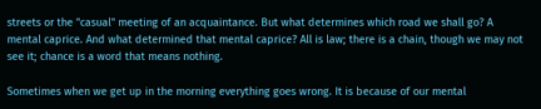streets or the "casual" meeting of an acquaintance. But what determines which road we shall go? A mental caprice. And what determined that mental caprice? All is law; there is a chain, though we may not see it; chance is a word that means nothing.

Sometimes when we get up in the morning everything goes wrong. It is because of our mental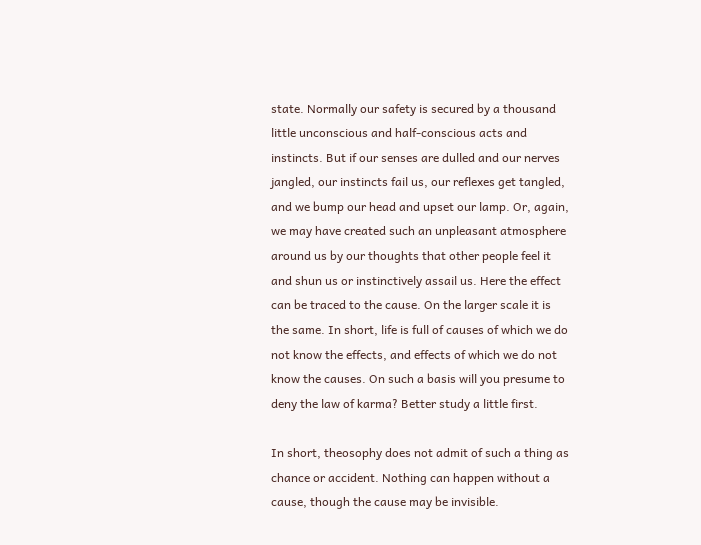state. Normally our safety is secured by a thousand little unconscious and half-conscious acts and instincts. But if our senses are dulled and our nerves jangled, our instincts fail us, our reflexes get tangled, and we bump our head and upset our lamp. Or, again, we may have created such an unpleasant atmosphere around us by our thoughts that other people feel it and shun us or instinctively assail us. Here the effect can be traced to the cause. On the larger scale it is the same. In short, life is full of causes of which we do not know the effects, and effects of which we do not know the causes. On such a basis will you presume to deny the law of karma? Better study a little first.

In short, theosophy does not admit of such a thing as chance or accident. Nothing can happen without a cause, though the cause may be invisible.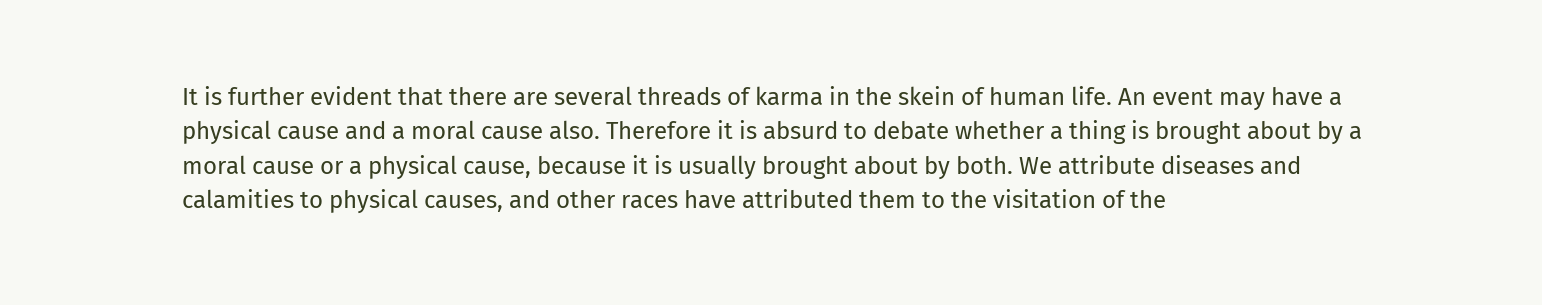It is further evident that there are several threads of karma in the skein of human life. An event may have a physical cause and a moral cause also. Therefore it is absurd to debate whether a thing is brought about by a moral cause or a physical cause, because it is usually brought about by both. We attribute diseases and calamities to physical causes, and other races have attributed them to the visitation of the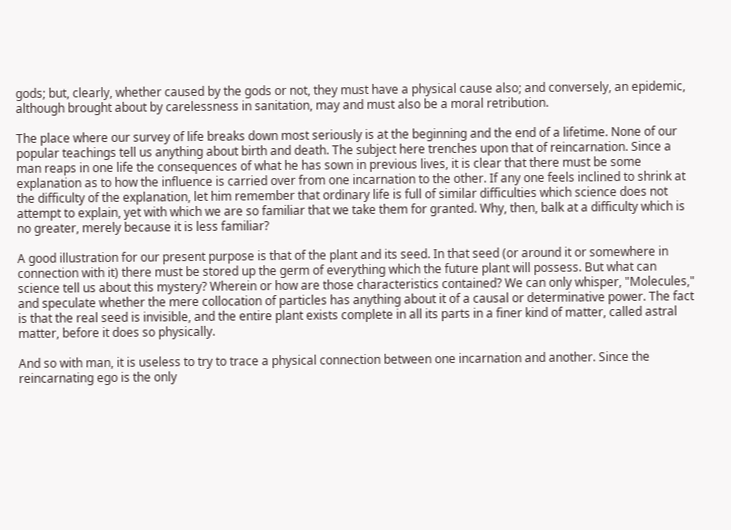gods; but, clearly, whether caused by the gods or not, they must have a physical cause also; and conversely, an epidemic, although brought about by carelessness in sanitation, may and must also be a moral retribution.

The place where our survey of life breaks down most seriously is at the beginning and the end of a lifetime. None of our popular teachings tell us anything about birth and death. The subject here trenches upon that of reincarnation. Since a man reaps in one life the consequences of what he has sown in previous lives, it is clear that there must be some explanation as to how the influence is carried over from one incarnation to the other. If any one feels inclined to shrink at the difficulty of the explanation, let him remember that ordinary life is full of similar difficulties which science does not attempt to explain, yet with which we are so familiar that we take them for granted. Why, then, balk at a difficulty which is no greater, merely because it is less familiar?

A good illustration for our present purpose is that of the plant and its seed. In that seed (or around it or somewhere in connection with it) there must be stored up the germ of everything which the future plant will possess. But what can science tell us about this mystery? Wherein or how are those characteristics contained? We can only whisper, "Molecules," and speculate whether the mere collocation of particles has anything about it of a causal or determinative power. The fact is that the real seed is invisible, and the entire plant exists complete in all its parts in a finer kind of matter, called astral matter, before it does so physically.

And so with man, it is useless to try to trace a physical connection between one incarnation and another. Since the reincarnating ego is the only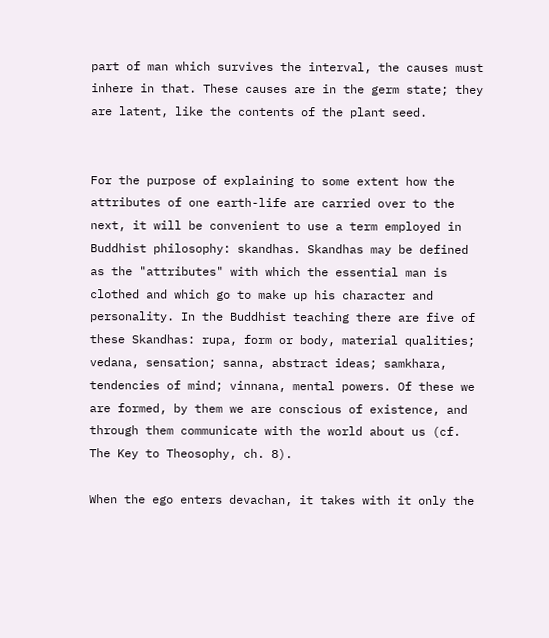part of man which survives the interval, the causes must inhere in that. These causes are in the germ state; they are latent, like the contents of the plant seed.


For the purpose of explaining to some extent how the attributes of one earth-life are carried over to the next, it will be convenient to use a term employed in Buddhist philosophy: skandhas. Skandhas may be defined as the "attributes" with which the essential man is clothed and which go to make up his character and personality. In the Buddhist teaching there are five of these Skandhas: rupa, form or body, material qualities; vedana, sensation; sanna, abstract ideas; samkhara, tendencies of mind; vinnana, mental powers. Of these we are formed, by them we are conscious of existence, and through them communicate with the world about us (cf. The Key to Theosophy, ch. 8).

When the ego enters devachan, it takes with it only the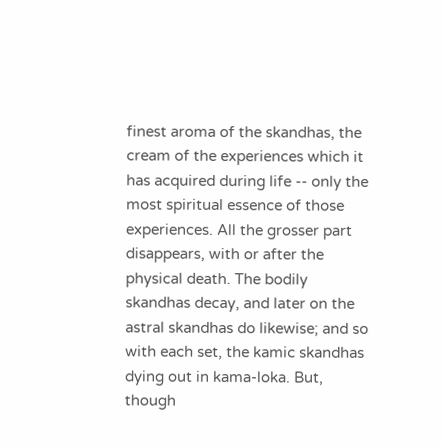finest aroma of the skandhas, the cream of the experiences which it has acquired during life -- only the most spiritual essence of those experiences. All the grosser part disappears, with or after the physical death. The bodily skandhas decay, and later on the astral skandhas do likewise; and so with each set, the kamic skandhas dying out in kama-loka. But, though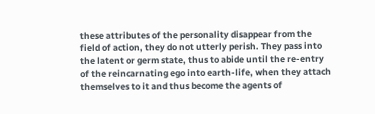these attributes of the personality disappear from the field of action, they do not utterly perish. They pass into the latent or germ state, thus to abide until the re-entry of the reincarnating ego into earth-life, when they attach themselves to it and thus become the agents of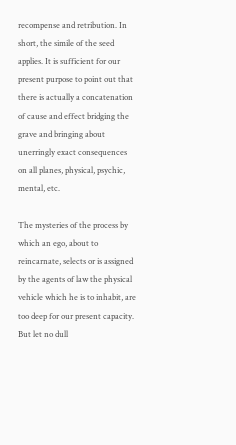recompense and retribution. In short, the simile of the seed applies. It is sufficient for our present purpose to point out that there is actually a concatenation of cause and effect bridging the grave and bringing about unerringly exact consequences on all planes, physical, psychic, mental, etc.

The mysteries of the process by which an ego, about to reincarnate, selects or is assigned by the agents of law the physical vehicle which he is to inhabit, are too deep for our present capacity. But let no dull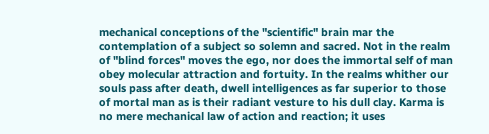mechanical conceptions of the "scientific" brain mar the contemplation of a subject so solemn and sacred. Not in the realm of "blind forces" moves the ego, nor does the immortal self of man obey molecular attraction and fortuity. In the realms whither our souls pass after death, dwell intelligences as far superior to those of mortal man as is their radiant vesture to his dull clay. Karma is no mere mechanical law of action and reaction; it uses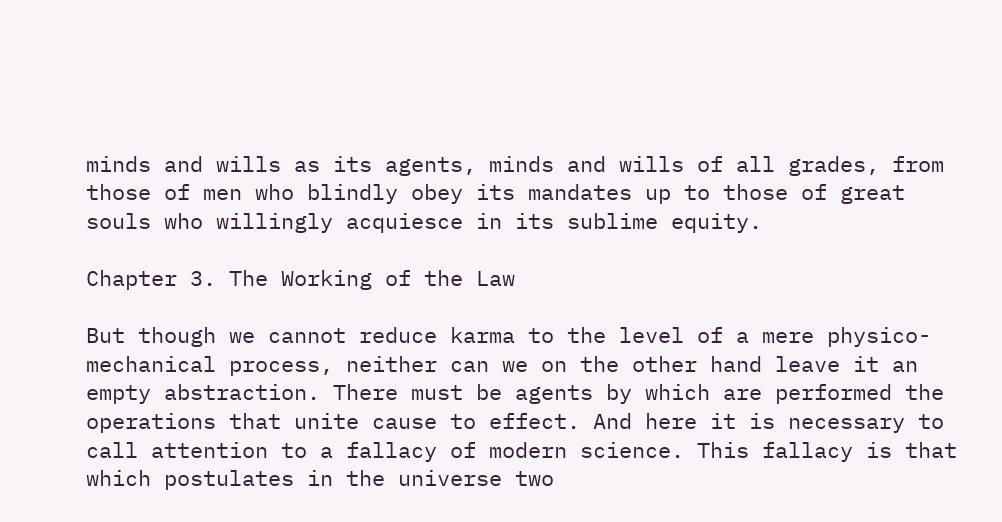minds and wills as its agents, minds and wills of all grades, from those of men who blindly obey its mandates up to those of great souls who willingly acquiesce in its sublime equity.

Chapter 3. The Working of the Law

But though we cannot reduce karma to the level of a mere physico-mechanical process, neither can we on the other hand leave it an empty abstraction. There must be agents by which are performed the operations that unite cause to effect. And here it is necessary to call attention to a fallacy of modern science. This fallacy is that which postulates in the universe two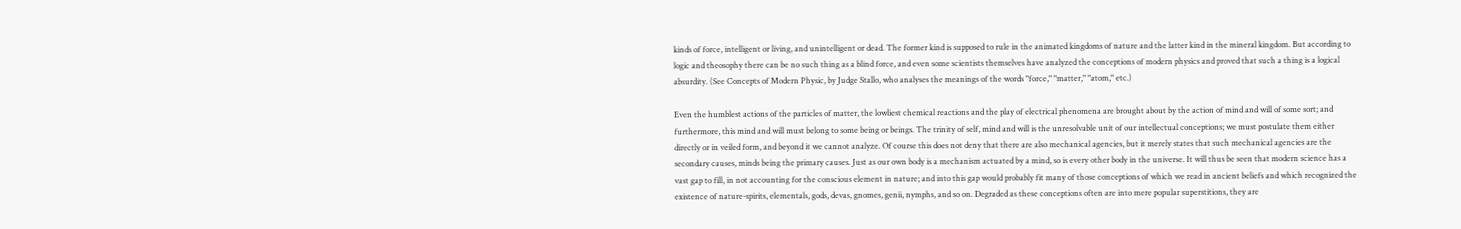kinds of force, intelligent or living, and unintelligent or dead. The former kind is supposed to rule in the animated kingdoms of nature and the latter kind in the mineral kingdom. But according to logic and theosophy there can be no such thing as a blind force, and even some scientists themselves have analyzed the conceptions of modern physics and proved that such a thing is a logical absurdity. (See Concepts of Modern Physic, by Judge Stallo, who analyses the meanings of the words "force," "matter," "atom," etc.)

Even the humblest actions of the particles of matter, the lowliest chemical reactions and the play of electrical phenomena are brought about by the action of mind and will of some sort; and furthermore, this mind and will must belong to some being or beings. The trinity of self, mind and will is the unresolvable unit of our intellectual conceptions; we must postulate them either directly or in veiled form, and beyond it we cannot analyze. Of course this does not deny that there are also mechanical agencies, but it merely states that such mechanical agencies are the secondary causes, minds being the primary causes. Just as our own body is a mechanism actuated by a mind, so is every other body in the universe. It will thus be seen that modern science has a vast gap to fill, in not accounting for the conscious element in nature; and into this gap would probably fit many of those conceptions of which we read in ancient beliefs and which recognized the existence of nature-spirits, elementals, gods, devas, gnomes, genii, nymphs, and so on. Degraded as these conceptions often are into mere popular superstitions, they are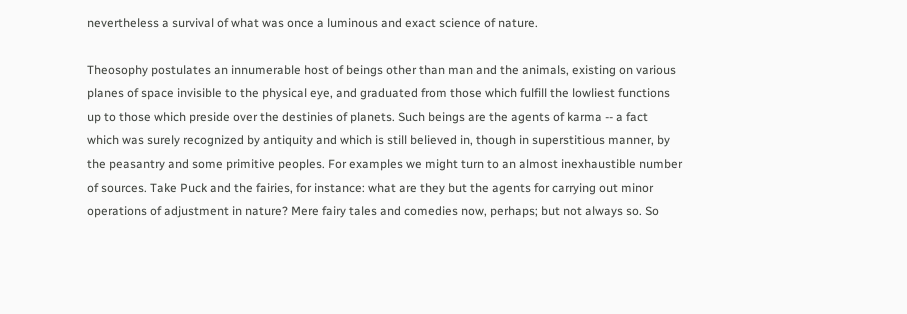nevertheless a survival of what was once a luminous and exact science of nature.

Theosophy postulates an innumerable host of beings other than man and the animals, existing on various planes of space invisible to the physical eye, and graduated from those which fulfill the lowliest functions up to those which preside over the destinies of planets. Such beings are the agents of karma -- a fact which was surely recognized by antiquity and which is still believed in, though in superstitious manner, by the peasantry and some primitive peoples. For examples we might turn to an almost inexhaustible number of sources. Take Puck and the fairies, for instance: what are they but the agents for carrying out minor operations of adjustment in nature? Mere fairy tales and comedies now, perhaps; but not always so. So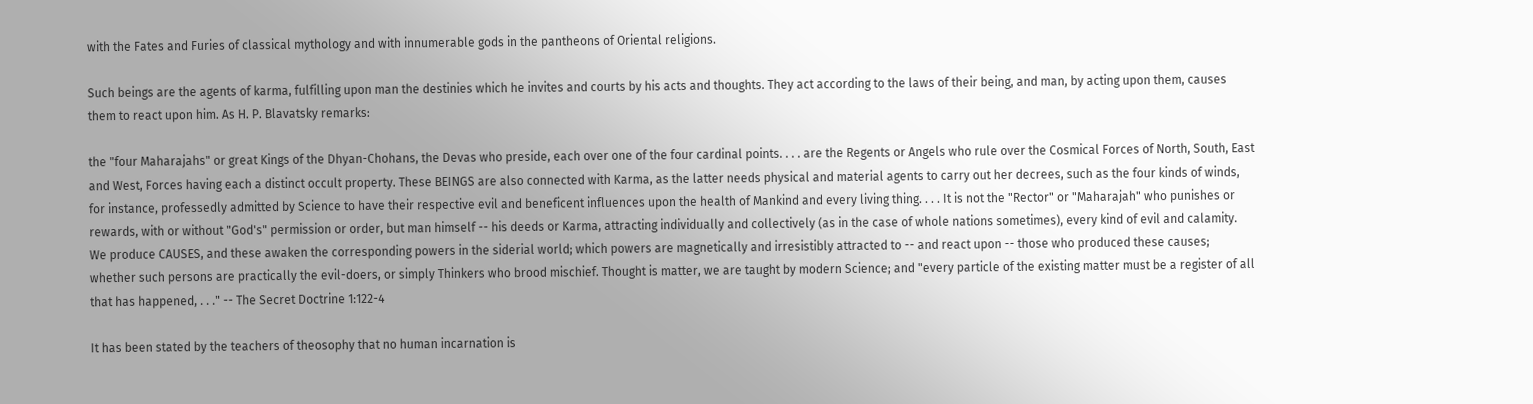with the Fates and Furies of classical mythology and with innumerable gods in the pantheons of Oriental religions.

Such beings are the agents of karma, fulfilling upon man the destinies which he invites and courts by his acts and thoughts. They act according to the laws of their being, and man, by acting upon them, causes them to react upon him. As H. P. Blavatsky remarks:

the "four Maharajahs" or great Kings of the Dhyan-Chohans, the Devas who preside, each over one of the four cardinal points. . . . are the Regents or Angels who rule over the Cosmical Forces of North, South, East and West, Forces having each a distinct occult property. These BEINGS are also connected with Karma, as the latter needs physical and material agents to carry out her decrees, such as the four kinds of winds, for instance, professedly admitted by Science to have their respective evil and beneficent influences upon the health of Mankind and every living thing. . . . It is not the "Rector" or "Maharajah" who punishes or rewards, with or without "God's" permission or order, but man himself -- his deeds or Karma, attracting individually and collectively (as in the case of whole nations sometimes), every kind of evil and calamity. We produce CAUSES, and these awaken the corresponding powers in the siderial world; which powers are magnetically and irresistibly attracted to -- and react upon -- those who produced these causes; whether such persons are practically the evil-doers, or simply Thinkers who brood mischief. Thought is matter, we are taught by modern Science; and "every particle of the existing matter must be a register of all that has happened, . . ." -- The Secret Doctrine 1:122-4

It has been stated by the teachers of theosophy that no human incarnation is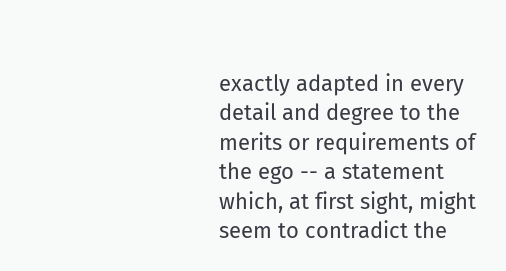exactly adapted in every detail and degree to the merits or requirements of the ego -- a statement which, at first sight, might seem to contradict the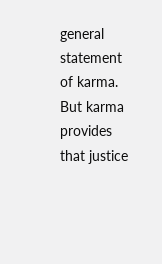general statement of karma. But karma provides that justice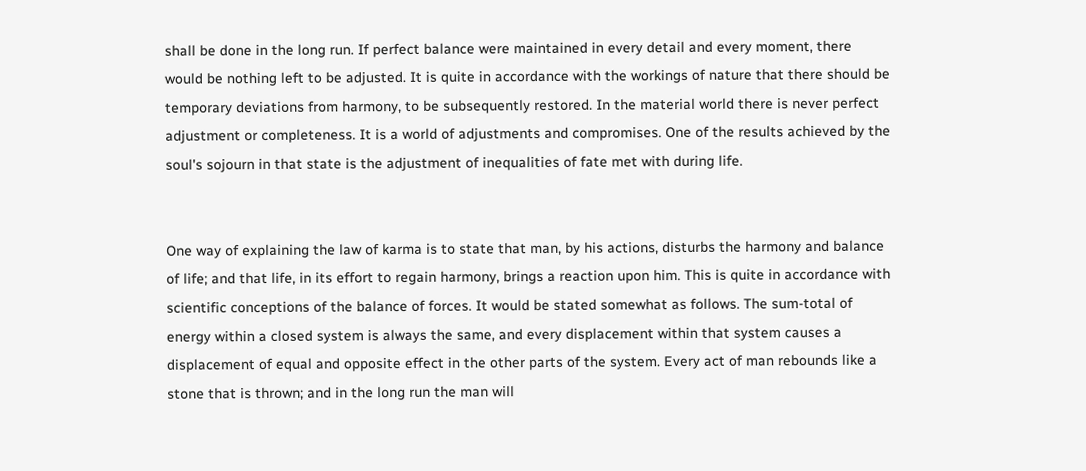shall be done in the long run. If perfect balance were maintained in every detail and every moment, there would be nothing left to be adjusted. It is quite in accordance with the workings of nature that there should be temporary deviations from harmony, to be subsequently restored. In the material world there is never perfect adjustment or completeness. It is a world of adjustments and compromises. One of the results achieved by the soul's sojourn in that state is the adjustment of inequalities of fate met with during life.


One way of explaining the law of karma is to state that man, by his actions, disturbs the harmony and balance of life; and that life, in its effort to regain harmony, brings a reaction upon him. This is quite in accordance with scientific conceptions of the balance of forces. It would be stated somewhat as follows. The sum-total of energy within a closed system is always the same, and every displacement within that system causes a displacement of equal and opposite effect in the other parts of the system. Every act of man rebounds like a stone that is thrown; and in the long run the man will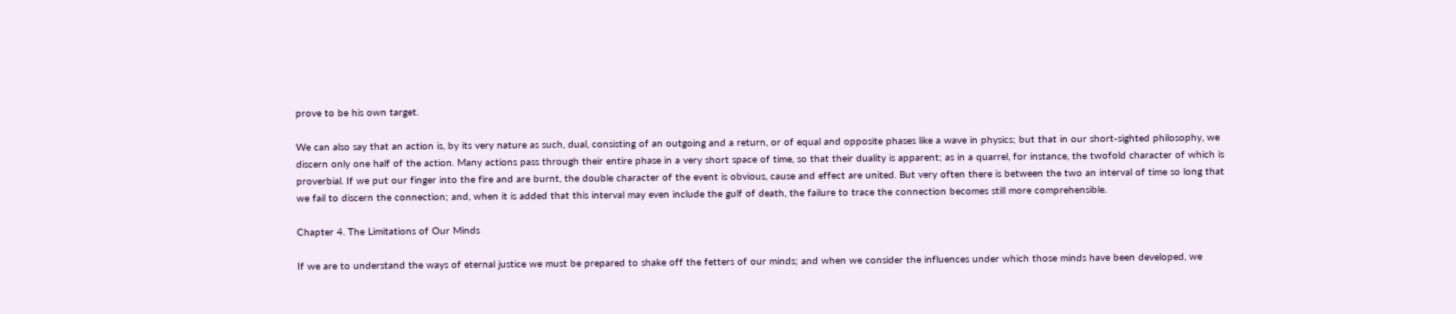prove to be his own target.

We can also say that an action is, by its very nature as such, dual, consisting of an outgoing and a return, or of equal and opposite phases like a wave in physics; but that in our short-sighted philosophy, we discern only one half of the action. Many actions pass through their entire phase in a very short space of time, so that their duality is apparent; as in a quarrel, for instance, the twofold character of which is proverbial. If we put our finger into the fire and are burnt, the double character of the event is obvious, cause and effect are united. But very often there is between the two an interval of time so long that we fail to discern the connection; and, when it is added that this interval may even include the gulf of death, the failure to trace the connection becomes still more comprehensible.

Chapter 4. The Limitations of Our Minds

If we are to understand the ways of eternal justice we must be prepared to shake off the fetters of our minds; and when we consider the influences under which those minds have been developed, we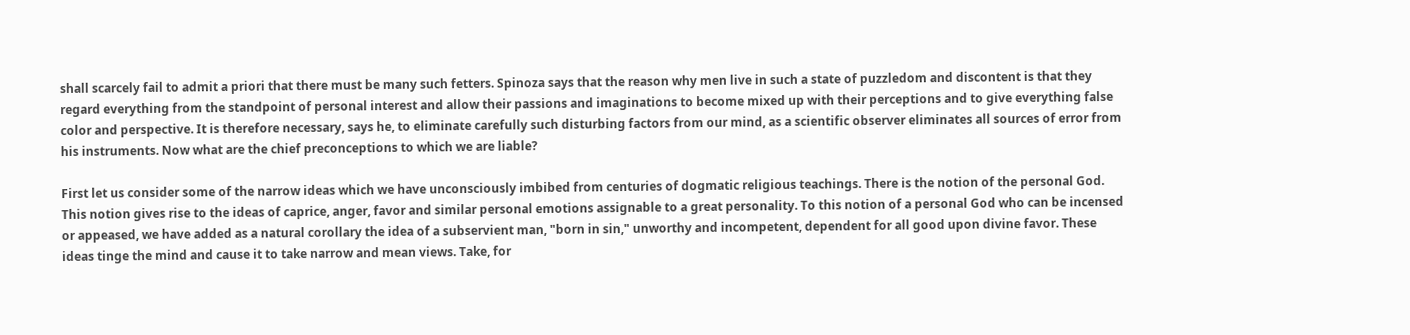shall scarcely fail to admit a priori that there must be many such fetters. Spinoza says that the reason why men live in such a state of puzzledom and discontent is that they regard everything from the standpoint of personal interest and allow their passions and imaginations to become mixed up with their perceptions and to give everything false color and perspective. It is therefore necessary, says he, to eliminate carefully such disturbing factors from our mind, as a scientific observer eliminates all sources of error from his instruments. Now what are the chief preconceptions to which we are liable?

First let us consider some of the narrow ideas which we have unconsciously imbibed from centuries of dogmatic religious teachings. There is the notion of the personal God. This notion gives rise to the ideas of caprice, anger, favor and similar personal emotions assignable to a great personality. To this notion of a personal God who can be incensed or appeased, we have added as a natural corollary the idea of a subservient man, "born in sin," unworthy and incompetent, dependent for all good upon divine favor. These ideas tinge the mind and cause it to take narrow and mean views. Take, for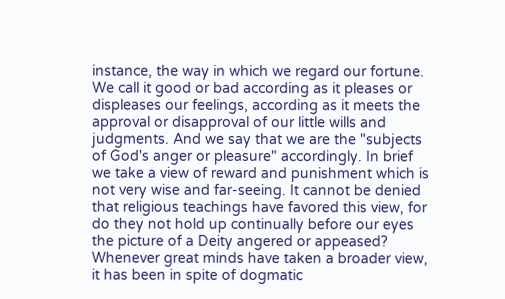instance, the way in which we regard our fortune. We call it good or bad according as it pleases or displeases our feelings, according as it meets the approval or disapproval of our little wills and judgments. And we say that we are the "subjects of God's anger or pleasure" accordingly. In brief we take a view of reward and punishment which is not very wise and far-seeing. It cannot be denied that religious teachings have favored this view, for do they not hold up continually before our eyes the picture of a Deity angered or appeased? Whenever great minds have taken a broader view, it has been in spite of dogmatic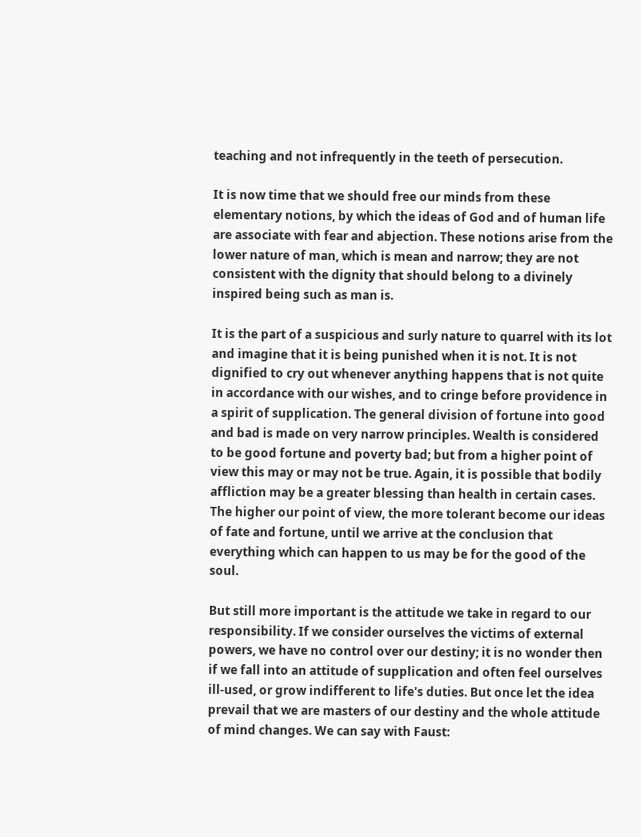teaching and not infrequently in the teeth of persecution.

It is now time that we should free our minds from these elementary notions, by which the ideas of God and of human life are associate with fear and abjection. These notions arise from the lower nature of man, which is mean and narrow; they are not consistent with the dignity that should belong to a divinely inspired being such as man is.

It is the part of a suspicious and surly nature to quarrel with its lot and imagine that it is being punished when it is not. It is not dignified to cry out whenever anything happens that is not quite in accordance with our wishes, and to cringe before providence in a spirit of supplication. The general division of fortune into good and bad is made on very narrow principles. Wealth is considered to be good fortune and poverty bad; but from a higher point of view this may or may not be true. Again, it is possible that bodily affliction may be a greater blessing than health in certain cases. The higher our point of view, the more tolerant become our ideas of fate and fortune, until we arrive at the conclusion that everything which can happen to us may be for the good of the soul.

But still more important is the attitude we take in regard to our responsibility. If we consider ourselves the victims of external powers, we have no control over our destiny; it is no wonder then if we fall into an attitude of supplication and often feel ourselves ill-used, or grow indifferent to life's duties. But once let the idea prevail that we are masters of our destiny and the whole attitude of mind changes. We can say with Faust: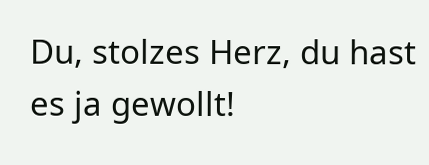Du, stolzes Herz, du hast es ja gewollt!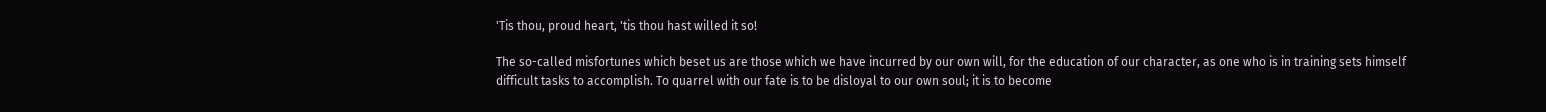'Tis thou, proud heart, 'tis thou hast willed it so!

The so-called misfortunes which beset us are those which we have incurred by our own will, for the education of our character, as one who is in training sets himself difficult tasks to accomplish. To quarrel with our fate is to be disloyal to our own soul; it is to become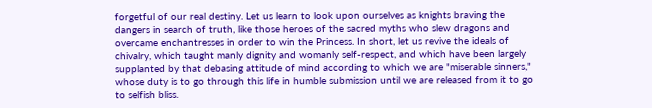forgetful of our real destiny. Let us learn to look upon ourselves as knights braving the dangers in search of truth, like those heroes of the sacred myths who slew dragons and overcame enchantresses in order to win the Princess. In short, let us revive the ideals of chivalry, which taught manly dignity and womanly self-respect, and which have been largely supplanted by that debasing attitude of mind according to which we are "miserable sinners," whose duty is to go through this life in humble submission until we are released from it to go to selfish bliss.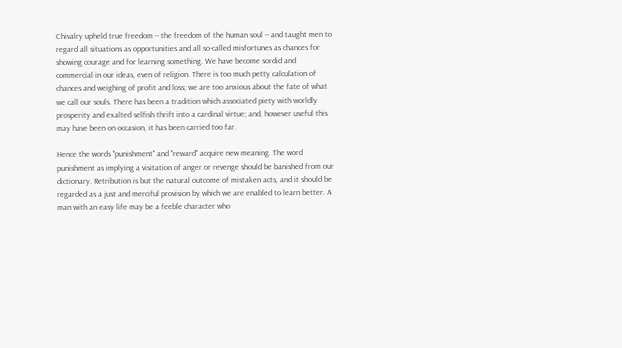Chivalry upheld true freedom -- the freedom of the human soul -- and taught men to regard all situations as opportunities and all so-called misfortunes as chances for showing courage and for learning something. We have become sordid and commercial in our ideas, even of religion. There is too much petty calculation of chances and weighing of profit and loss; we are too anxious about the fate of what we call our souls. There has been a tradition which associated piety with worldly prosperity and exalted selfish thrift into a cardinal virtue; and, however useful this may have been on occasion, it has been carried too far.

Hence the words "punishment" and "reward" acquire new meaning. The word punishment as implying a visitation of anger or revenge should be banished from our dictionary. Retribution is but the natural outcome of mistaken acts, and it should be regarded as a just and merciful provision by which we are enabled to learn better. A man with an easy life may be a feeble character who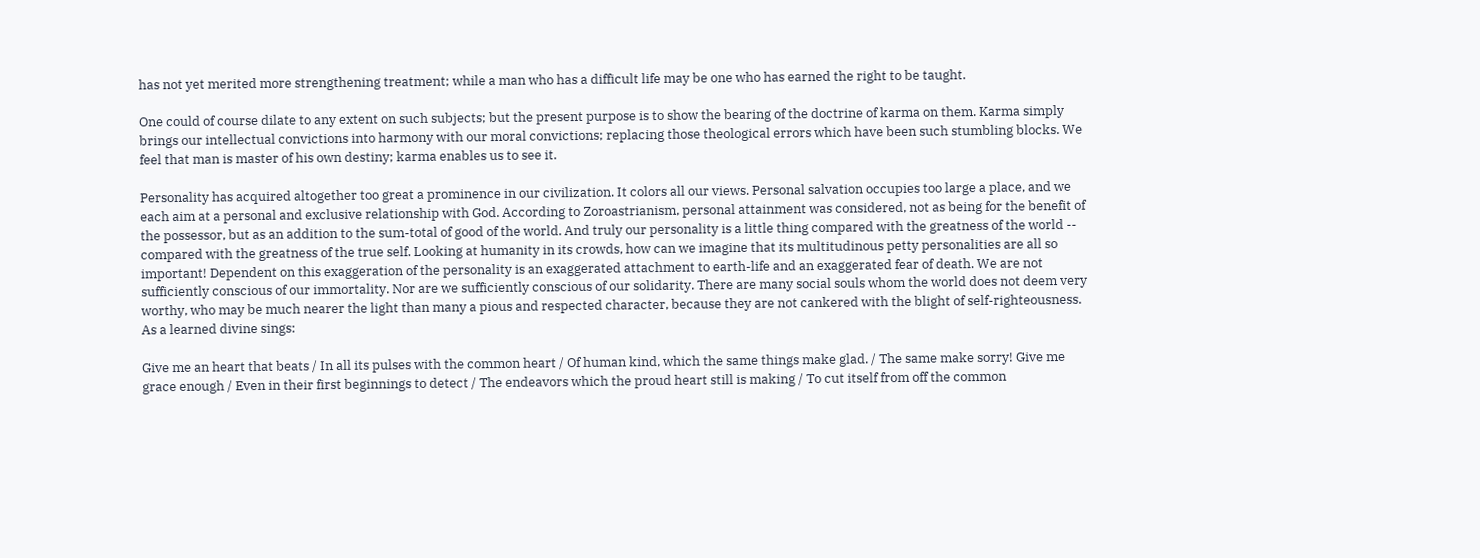has not yet merited more strengthening treatment; while a man who has a difficult life may be one who has earned the right to be taught.

One could of course dilate to any extent on such subjects; but the present purpose is to show the bearing of the doctrine of karma on them. Karma simply brings our intellectual convictions into harmony with our moral convictions; replacing those theological errors which have been such stumbling blocks. We feel that man is master of his own destiny; karma enables us to see it.

Personality has acquired altogether too great a prominence in our civilization. It colors all our views. Personal salvation occupies too large a place, and we each aim at a personal and exclusive relationship with God. According to Zoroastrianism, personal attainment was considered, not as being for the benefit of the possessor, but as an addition to the sum-total of good of the world. And truly our personality is a little thing compared with the greatness of the world -- compared with the greatness of the true self. Looking at humanity in its crowds, how can we imagine that its multitudinous petty personalities are all so important! Dependent on this exaggeration of the personality is an exaggerated attachment to earth-life and an exaggerated fear of death. We are not sufficiently conscious of our immortality. Nor are we sufficiently conscious of our solidarity. There are many social souls whom the world does not deem very worthy, who may be much nearer the light than many a pious and respected character, because they are not cankered with the blight of self-righteousness. As a learned divine sings:

Give me an heart that beats / In all its pulses with the common heart / Of human kind, which the same things make glad. / The same make sorry! Give me grace enough / Even in their first beginnings to detect / The endeavors which the proud heart still is making / To cut itself from off the common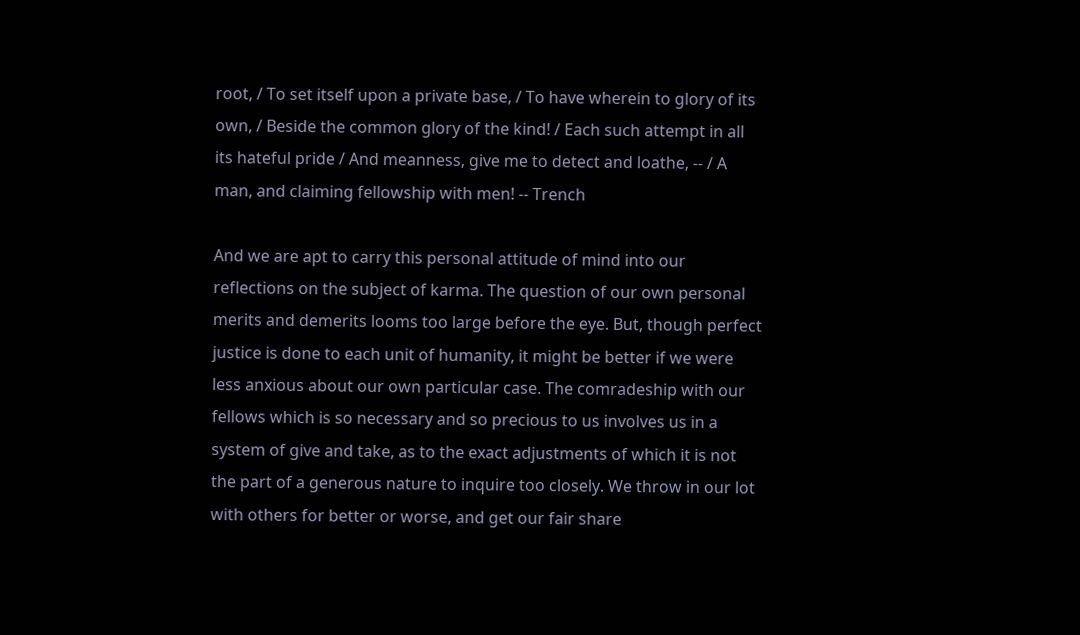root, / To set itself upon a private base, / To have wherein to glory of its own, / Beside the common glory of the kind! / Each such attempt in all its hateful pride / And meanness, give me to detect and loathe, -- / A man, and claiming fellowship with men! -- Trench

And we are apt to carry this personal attitude of mind into our reflections on the subject of karma. The question of our own personal merits and demerits looms too large before the eye. But, though perfect justice is done to each unit of humanity, it might be better if we were less anxious about our own particular case. The comradeship with our fellows which is so necessary and so precious to us involves us in a system of give and take, as to the exact adjustments of which it is not the part of a generous nature to inquire too closely. We throw in our lot with others for better or worse, and get our fair share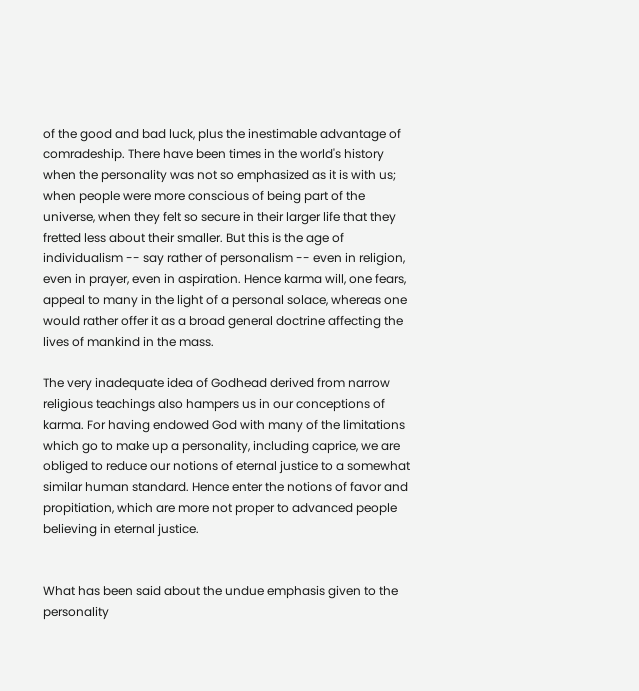of the good and bad luck, plus the inestimable advantage of comradeship. There have been times in the world's history when the personality was not so emphasized as it is with us; when people were more conscious of being part of the universe, when they felt so secure in their larger life that they fretted less about their smaller. But this is the age of individualism -- say rather of personalism -- even in religion, even in prayer, even in aspiration. Hence karma will, one fears, appeal to many in the light of a personal solace, whereas one would rather offer it as a broad general doctrine affecting the lives of mankind in the mass.

The very inadequate idea of Godhead derived from narrow religious teachings also hampers us in our conceptions of karma. For having endowed God with many of the limitations which go to make up a personality, including caprice, we are obliged to reduce our notions of eternal justice to a somewhat similar human standard. Hence enter the notions of favor and propitiation, which are more not proper to advanced people believing in eternal justice.


What has been said about the undue emphasis given to the personality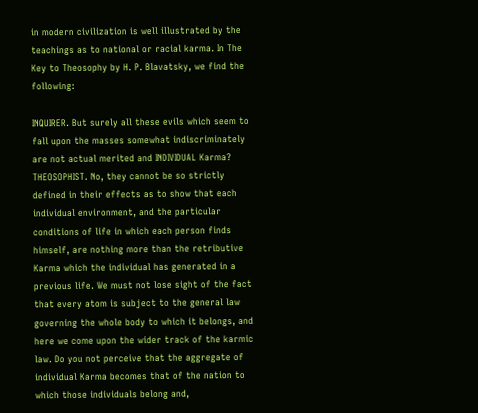in modern civilization is well illustrated by the teachings as to national or racial karma. In The Key to Theosophy by H. P. Blavatsky, we find the following:

INQUIRER. But surely all these evils which seem to fall upon the masses somewhat indiscriminately are not actual merited and INDIVIDUAL Karma?
THEOSOPHIST. No, they cannot be so strictly defined in their effects as to show that each individual environment, and the particular conditions of life in which each person finds himself, are nothing more than the retributive Karma which the individual has generated in a previous life. We must not lose sight of the fact that every atom is subject to the general law governing the whole body to which it belongs, and here we come upon the wider track of the karmic law. Do you not perceive that the aggregate of individual Karma becomes that of the nation to which those individuals belong and,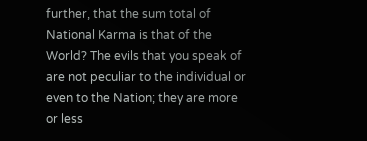further, that the sum total of National Karma is that of the World? The evils that you speak of are not peculiar to the individual or even to the Nation; they are more or less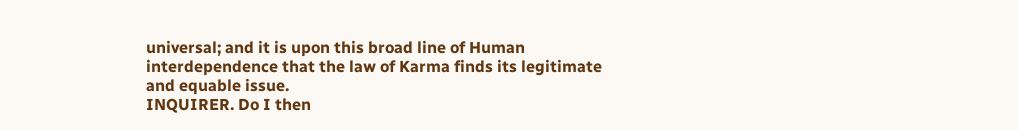universal; and it is upon this broad line of Human interdependence that the law of Karma finds its legitimate and equable issue.
INQUIRER. Do I then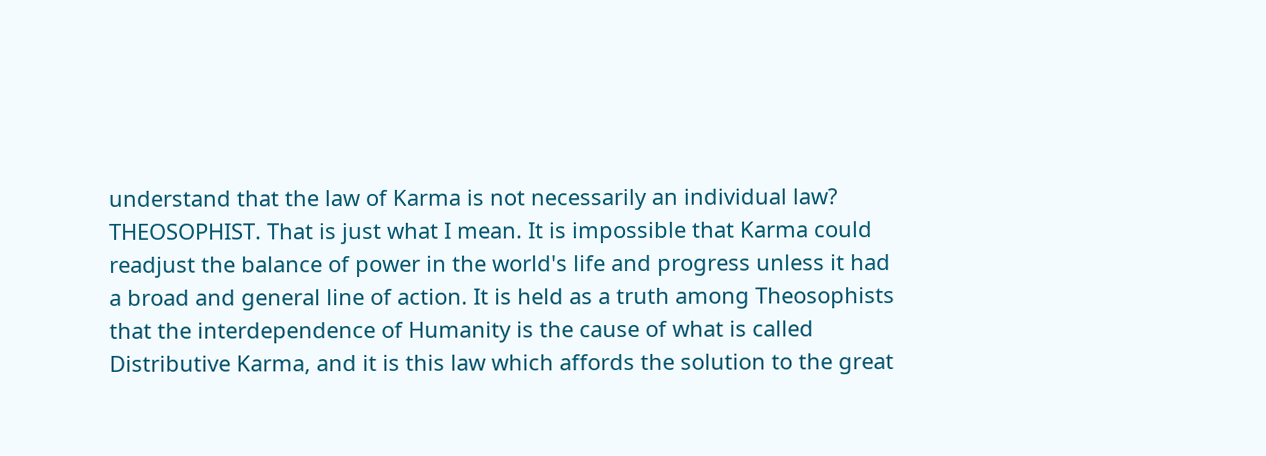understand that the law of Karma is not necessarily an individual law?
THEOSOPHIST. That is just what I mean. It is impossible that Karma could readjust the balance of power in the world's life and progress unless it had a broad and general line of action. It is held as a truth among Theosophists that the interdependence of Humanity is the cause of what is called Distributive Karma, and it is this law which affords the solution to the great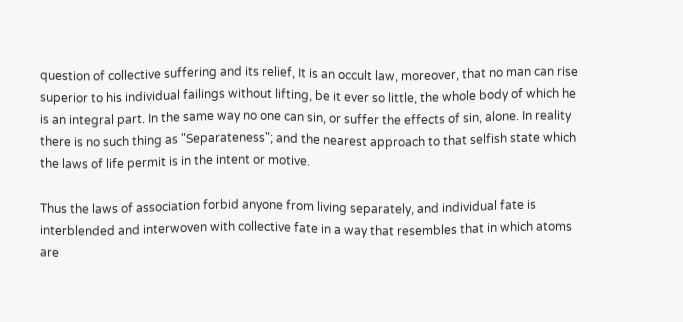question of collective suffering and its relief, It is an occult law, moreover, that no man can rise superior to his individual failings without lifting, be it ever so little, the whole body of which he is an integral part. In the same way no one can sin, or suffer the effects of sin, alone. In reality there is no such thing as "Separateness"; and the nearest approach to that selfish state which the laws of life permit is in the intent or motive.

Thus the laws of association forbid anyone from living separately, and individual fate is interblended and interwoven with collective fate in a way that resembles that in which atoms are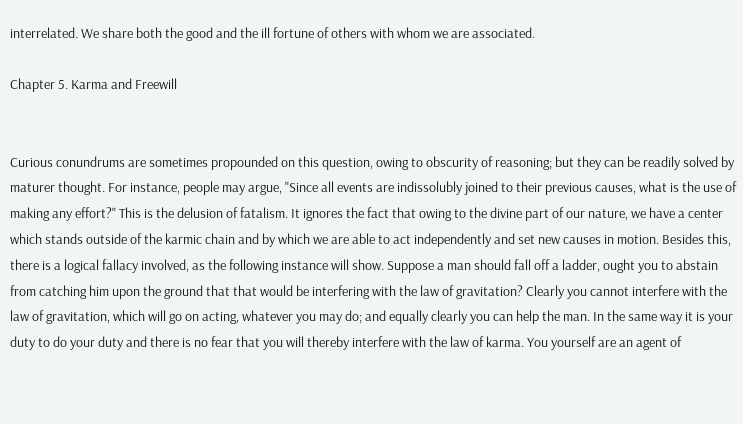interrelated. We share both the good and the ill fortune of others with whom we are associated.

Chapter 5. Karma and Freewill


Curious conundrums are sometimes propounded on this question, owing to obscurity of reasoning; but they can be readily solved by maturer thought. For instance, people may argue, "Since all events are indissolubly joined to their previous causes, what is the use of making any effort?" This is the delusion of fatalism. It ignores the fact that owing to the divine part of our nature, we have a center which stands outside of the karmic chain and by which we are able to act independently and set new causes in motion. Besides this, there is a logical fallacy involved, as the following instance will show. Suppose a man should fall off a ladder, ought you to abstain from catching him upon the ground that that would be interfering with the law of gravitation? Clearly you cannot interfere with the law of gravitation, which will go on acting, whatever you may do; and equally clearly you can help the man. In the same way it is your duty to do your duty and there is no fear that you will thereby interfere with the law of karma. You yourself are an agent of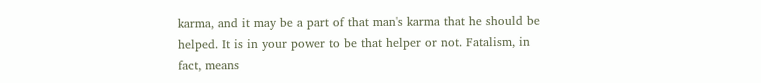karma, and it may be a part of that man's karma that he should be helped. It is in your power to be that helper or not. Fatalism, in fact, means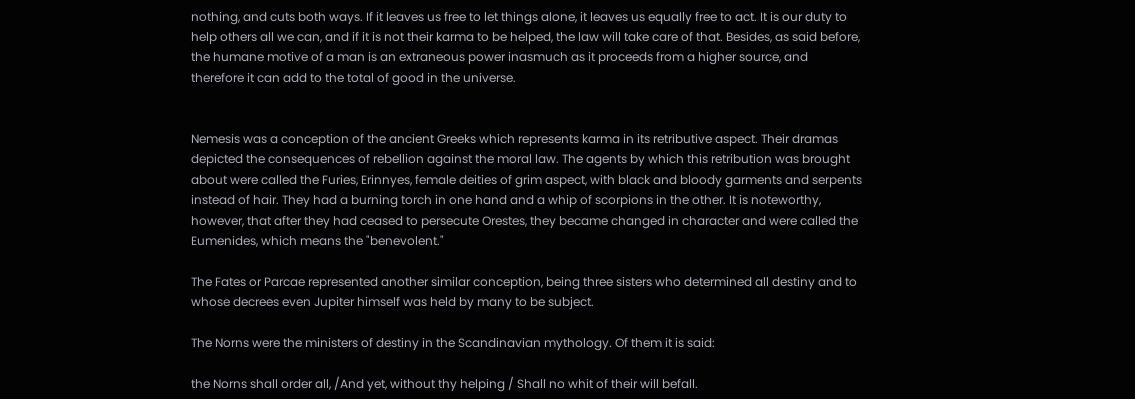nothing, and cuts both ways. If it leaves us free to let things alone, it leaves us equally free to act. It is our duty to help others all we can, and if it is not their karma to be helped, the law will take care of that. Besides, as said before, the humane motive of a man is an extraneous power inasmuch as it proceeds from a higher source, and therefore it can add to the total of good in the universe.


Nemesis was a conception of the ancient Greeks which represents karma in its retributive aspect. Their dramas depicted the consequences of rebellion against the moral law. The agents by which this retribution was brought about were called the Furies, Erinnyes, female deities of grim aspect, with black and bloody garments and serpents instead of hair. They had a burning torch in one hand and a whip of scorpions in the other. It is noteworthy, however, that after they had ceased to persecute Orestes, they became changed in character and were called the Eumenides, which means the "benevolent."

The Fates or Parcae represented another similar conception, being three sisters who determined all destiny and to whose decrees even Jupiter himself was held by many to be subject.

The Norns were the ministers of destiny in the Scandinavian mythology. Of them it is said:

the Norns shall order all, /And yet, without thy helping / Shall no whit of their will befall.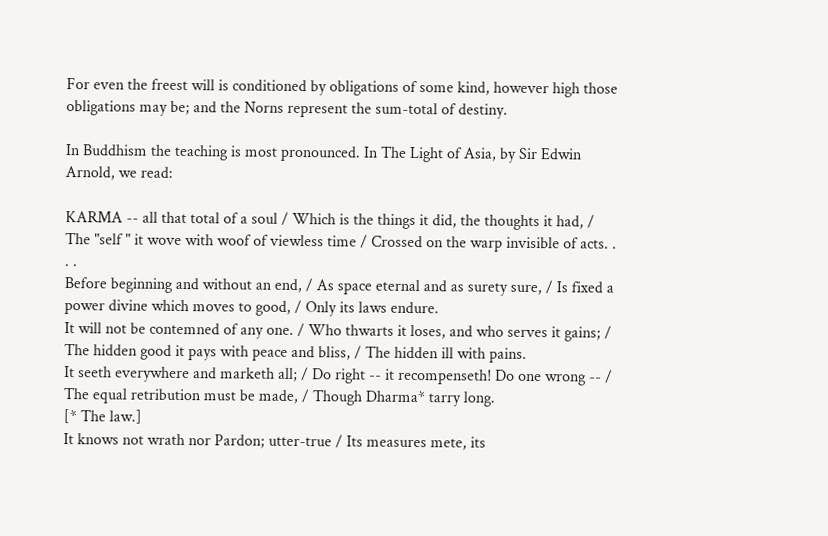For even the freest will is conditioned by obligations of some kind, however high those obligations may be; and the Norns represent the sum-total of destiny.

In Buddhism the teaching is most pronounced. In The Light of Asia, by Sir Edwin Arnold, we read:

KARMA -- all that total of a soul / Which is the things it did, the thoughts it had, / The "self " it wove with woof of viewless time / Crossed on the warp invisible of acts. . . .
Before beginning and without an end, / As space eternal and as surety sure, / Is fixed a power divine which moves to good, / Only its laws endure.
It will not be contemned of any one. / Who thwarts it loses, and who serves it gains; / The hidden good it pays with peace and bliss, / The hidden ill with pains.
It seeth everywhere and marketh all; / Do right -- it recompenseth! Do one wrong -- / The equal retribution must be made, / Though Dharma* tarry long.
[* The law.]
It knows not wrath nor Pardon; utter-true / Its measures mete, its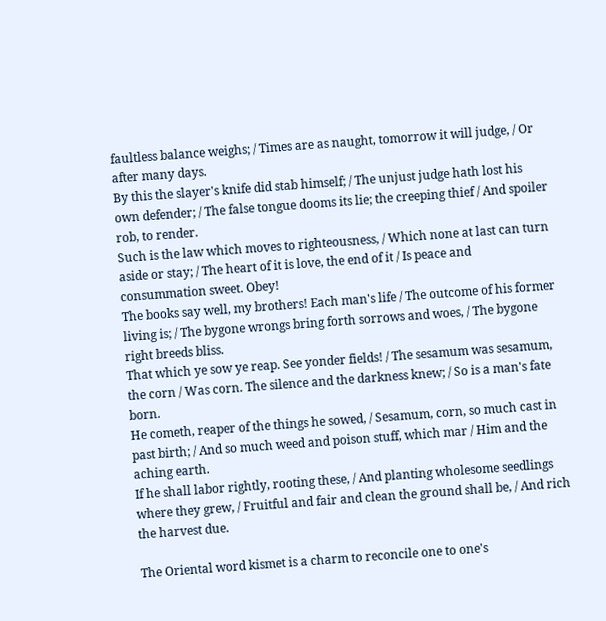faultless balance weighs; / Times are as naught, tomorrow it will judge, / Or after many days.
By this the slayer's knife did stab himself; / The unjust judge hath lost his own defender; / The false tongue dooms its lie; the creeping thief / And spoiler rob, to render.
Such is the law which moves to righteousness, / Which none at last can turn aside or stay; / The heart of it is love, the end of it / Is peace and consummation sweet. Obey!
The books say well, my brothers! Each man's life / The outcome of his former living is; / The bygone wrongs bring forth sorrows and woes, / The bygone right breeds bliss.
That which ye sow ye reap. See yonder fields! / The sesamum was sesamum, the corn / Was corn. The silence and the darkness knew; / So is a man's fate born.
He cometh, reaper of the things he sowed, / Sesamum, corn, so much cast in past birth; / And so much weed and poison stuff, which mar / Him and the aching earth.
If he shall labor rightly, rooting these, / And planting wholesome seedlings where they grew, / Fruitful and fair and clean the ground shall be, / And rich the harvest due.

The Oriental word kismet is a charm to reconcile one to one's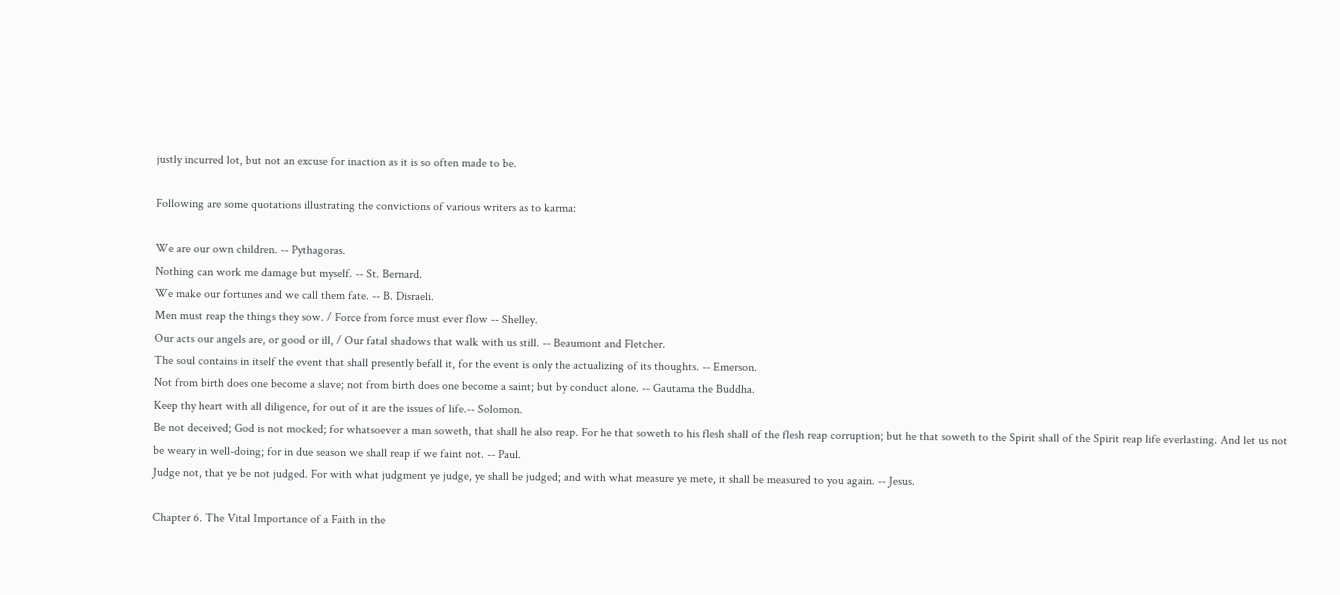justly incurred lot, but not an excuse for inaction as it is so often made to be.

Following are some quotations illustrating the convictions of various writers as to karma:

We are our own children. -- Pythagoras.
Nothing can work me damage but myself. -- St. Bernard.
We make our fortunes and we call them fate. -- B. Disraeli.
Men must reap the things they sow. / Force from force must ever flow -- Shelley.
Our acts our angels are, or good or ill, / Our fatal shadows that walk with us still. -- Beaumont and Fletcher.
The soul contains in itself the event that shall presently befall it, for the event is only the actualizing of its thoughts. -- Emerson.
Not from birth does one become a slave; not from birth does one become a saint; but by conduct alone. -- Gautama the Buddha.
Keep thy heart with all diligence, for out of it are the issues of life.-- Solomon.
Be not deceived; God is not mocked; for whatsoever a man soweth, that shall he also reap. For he that soweth to his flesh shall of the flesh reap corruption; but he that soweth to the Spirit shall of the Spirit reap life everlasting. And let us not be weary in well-doing; for in due season we shall reap if we faint not. -- Paul.
Judge not, that ye be not judged. For with what judgment ye judge, ye shall be judged; and with what measure ye mete, it shall be measured to you again. -- Jesus.

Chapter 6. The Vital Importance of a Faith in the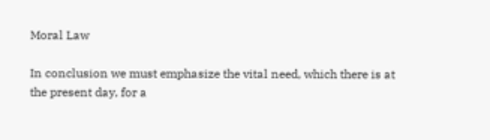Moral Law

In conclusion we must emphasize the vital need, which there is at the present day, for a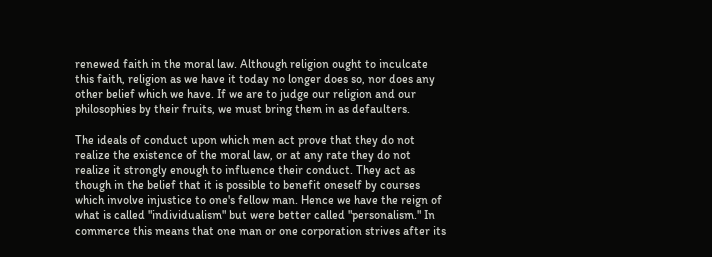renewed faith in the moral law. Although religion ought to inculcate this faith, religion as we have it today no longer does so, nor does any other belief which we have. If we are to judge our religion and our philosophies by their fruits, we must bring them in as defaulters.

The ideals of conduct upon which men act prove that they do not realize the existence of the moral law, or at any rate they do not realize it strongly enough to influence their conduct. They act as though in the belief that it is possible to benefit oneself by courses which involve injustice to one's fellow man. Hence we have the reign of what is called "individualism" but were better called "personalism." In commerce this means that one man or one corporation strives after its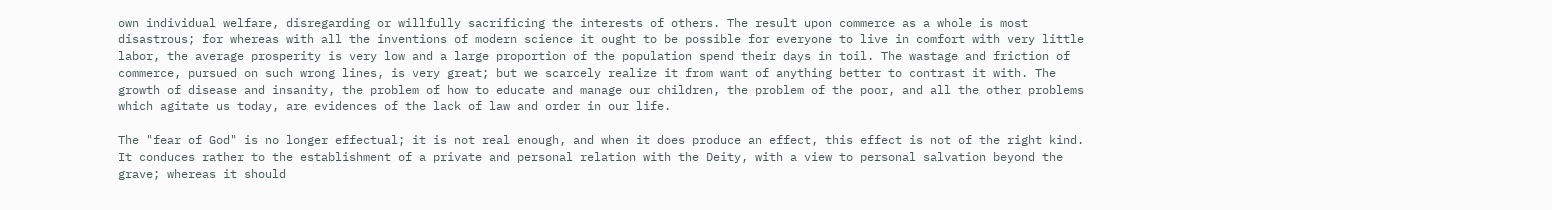own individual welfare, disregarding or willfully sacrificing the interests of others. The result upon commerce as a whole is most disastrous; for whereas with all the inventions of modern science it ought to be possible for everyone to live in comfort with very little labor, the average prosperity is very low and a large proportion of the population spend their days in toil. The wastage and friction of commerce, pursued on such wrong lines, is very great; but we scarcely realize it from want of anything better to contrast it with. The growth of disease and insanity, the problem of how to educate and manage our children, the problem of the poor, and all the other problems which agitate us today, are evidences of the lack of law and order in our life.

The "fear of God" is no longer effectual; it is not real enough, and when it does produce an effect, this effect is not of the right kind. It conduces rather to the establishment of a private and personal relation with the Deity, with a view to personal salvation beyond the grave; whereas it should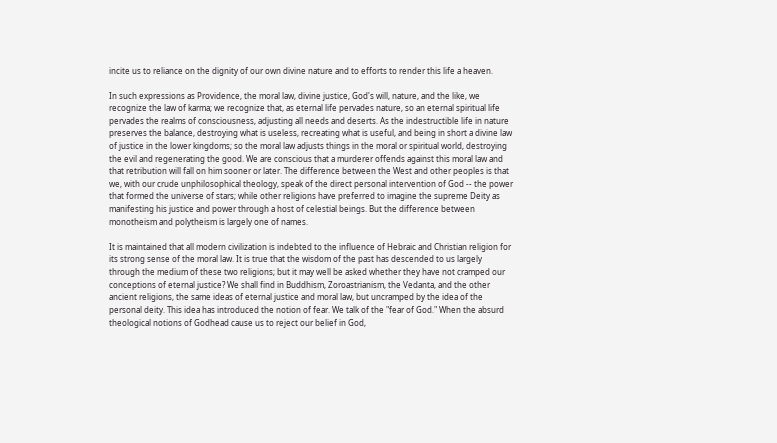incite us to reliance on the dignity of our own divine nature and to efforts to render this life a heaven.

In such expressions as Providence, the moral law, divine justice, God's will, nature, and the like, we recognize the law of karma; we recognize that, as eternal life pervades nature, so an eternal spiritual life pervades the realms of consciousness, adjusting all needs and deserts. As the indestructible life in nature preserves the balance, destroying what is useless, recreating what is useful, and being in short a divine law of justice in the lower kingdoms; so the moral law adjusts things in the moral or spiritual world, destroying the evil and regenerating the good. We are conscious that a murderer offends against this moral law and that retribution will fall on him sooner or later. The difference between the West and other peoples is that we, with our crude unphilosophical theology, speak of the direct personal intervention of God -- the power that formed the universe of stars; while other religions have preferred to imagine the supreme Deity as manifesting his justice and power through a host of celestial beings. But the difference between monotheism and polytheism is largely one of names.

It is maintained that all modern civilization is indebted to the influence of Hebraic and Christian religion for its strong sense of the moral law. It is true that the wisdom of the past has descended to us largely through the medium of these two religions; but it may well be asked whether they have not cramped our conceptions of eternal justice? We shall find in Buddhism, Zoroastrianism, the Vedanta, and the other ancient religions, the same ideas of eternal justice and moral law, but uncramped by the idea of the personal deity. This idea has introduced the notion of fear. We talk of the "fear of God." When the absurd theological notions of Godhead cause us to reject our belief in God,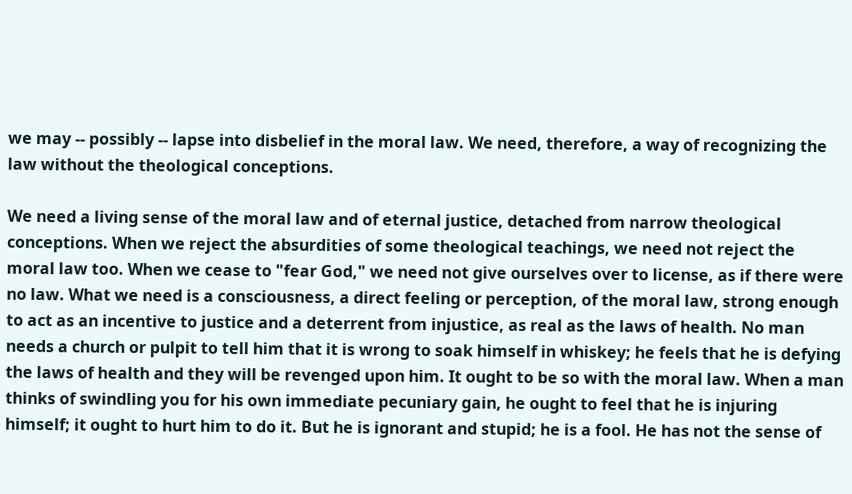we may -- possibly -- lapse into disbelief in the moral law. We need, therefore, a way of recognizing the law without the theological conceptions.

We need a living sense of the moral law and of eternal justice, detached from narrow theological conceptions. When we reject the absurdities of some theological teachings, we need not reject the moral law too. When we cease to "fear God," we need not give ourselves over to license, as if there were no law. What we need is a consciousness, a direct feeling or perception, of the moral law, strong enough to act as an incentive to justice and a deterrent from injustice, as real as the laws of health. No man needs a church or pulpit to tell him that it is wrong to soak himself in whiskey; he feels that he is defying the laws of health and they will be revenged upon him. It ought to be so with the moral law. When a man thinks of swindling you for his own immediate pecuniary gain, he ought to feel that he is injuring himself; it ought to hurt him to do it. But he is ignorant and stupid; he is a fool. He has not the sense of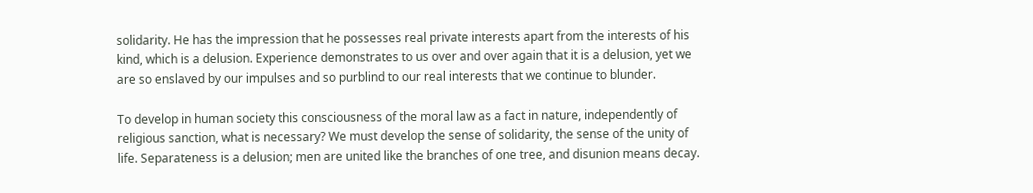solidarity. He has the impression that he possesses real private interests apart from the interests of his kind, which is a delusion. Experience demonstrates to us over and over again that it is a delusion, yet we are so enslaved by our impulses and so purblind to our real interests that we continue to blunder.

To develop in human society this consciousness of the moral law as a fact in nature, independently of religious sanction, what is necessary? We must develop the sense of solidarity, the sense of the unity of life. Separateness is a delusion; men are united like the branches of one tree, and disunion means decay.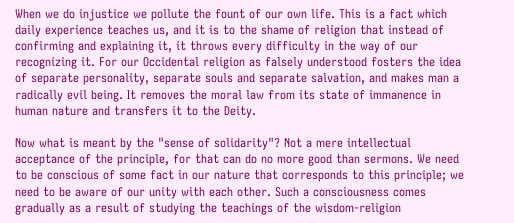When we do injustice we pollute the fount of our own life. This is a fact which daily experience teaches us, and it is to the shame of religion that instead of confirming and explaining it, it throws every difficulty in the way of our recognizing it. For our Occidental religion as falsely understood fosters the idea of separate personality, separate souls and separate salvation, and makes man a radically evil being. It removes the moral law from its state of immanence in human nature and transfers it to the Deity.

Now what is meant by the "sense of solidarity"? Not a mere intellectual acceptance of the principle, for that can do no more good than sermons. We need to be conscious of some fact in our nature that corresponds to this principle; we need to be aware of our unity with each other. Such a consciousness comes gradually as a result of studying the teachings of the wisdom-religion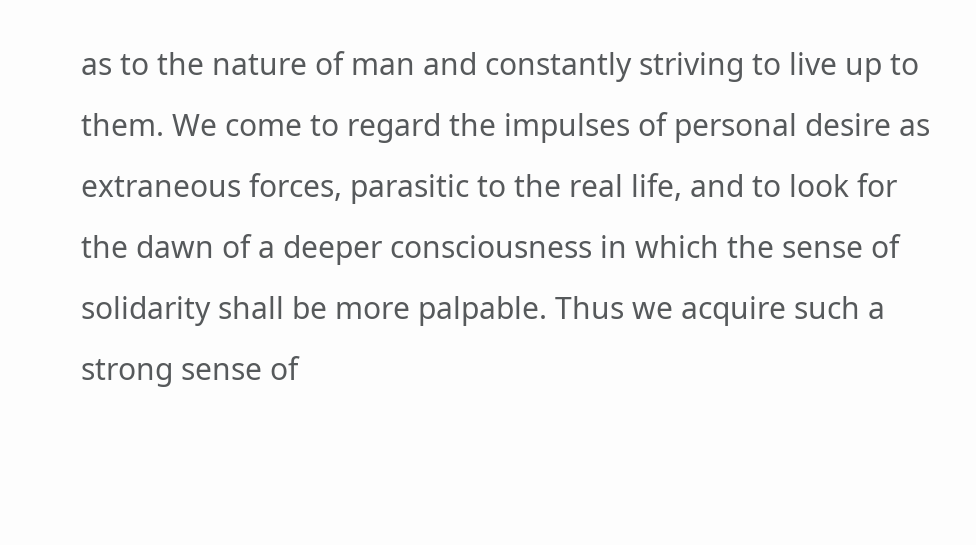as to the nature of man and constantly striving to live up to them. We come to regard the impulses of personal desire as extraneous forces, parasitic to the real life, and to look for the dawn of a deeper consciousness in which the sense of solidarity shall be more palpable. Thus we acquire such a strong sense of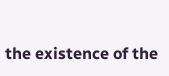the existence of the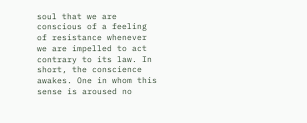soul that we are conscious of a feeling of resistance whenever we are impelled to act contrary to its law. In short, the conscience awakes. One in whom this sense is aroused no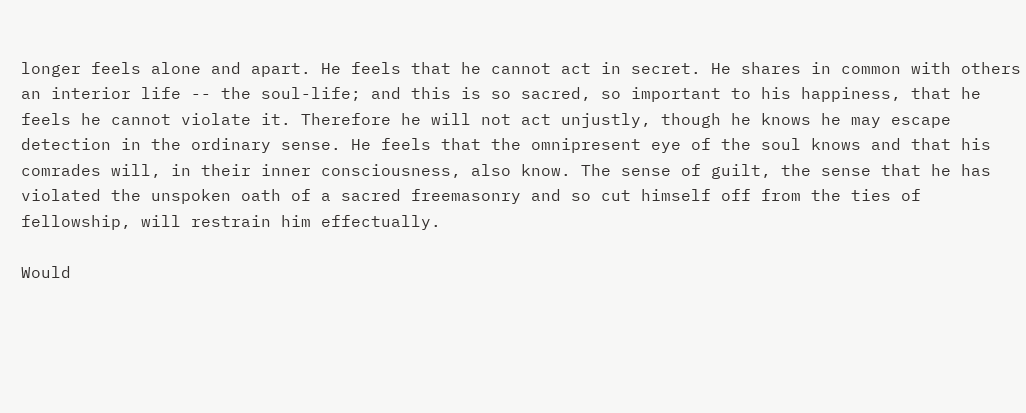longer feels alone and apart. He feels that he cannot act in secret. He shares in common with others an interior life -- the soul-life; and this is so sacred, so important to his happiness, that he feels he cannot violate it. Therefore he will not act unjustly, though he knows he may escape detection in the ordinary sense. He feels that the omnipresent eye of the soul knows and that his comrades will, in their inner consciousness, also know. The sense of guilt, the sense that he has violated the unspoken oath of a sacred freemasonry and so cut himself off from the ties of fellowship, will restrain him effectually.

Would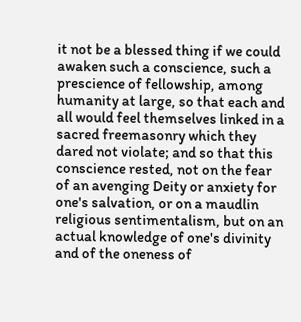it not be a blessed thing if we could awaken such a conscience, such a prescience of fellowship, among humanity at large, so that each and all would feel themselves linked in a sacred freemasonry which they dared not violate; and so that this conscience rested, not on the fear of an avenging Deity or anxiety for one's salvation, or on a maudlin religious sentimentalism, but on an actual knowledge of one's divinity and of the oneness of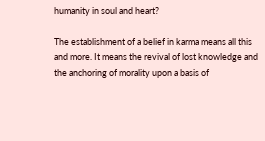humanity in soul and heart?

The establishment of a belief in karma means all this and more. It means the revival of lost knowledge and the anchoring of morality upon a basis of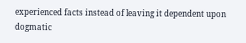experienced facts instead of leaving it dependent upon dogmatic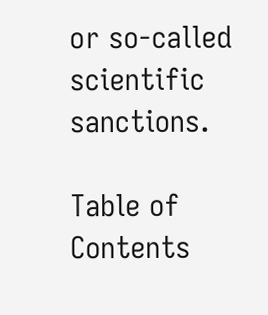or so-called scientific sanctions.

Table of Contents